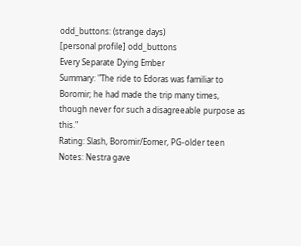odd_buttons: (strange days)
[personal profile] odd_buttons
Every Separate Dying Ember
Summary: "The ride to Edoras was familiar to Boromir; he had made the trip many times, though never for such a disagreeable purpose as this."
Rating: Slash, Boromir/Eomer, PG-older teen
Notes: Nestra gave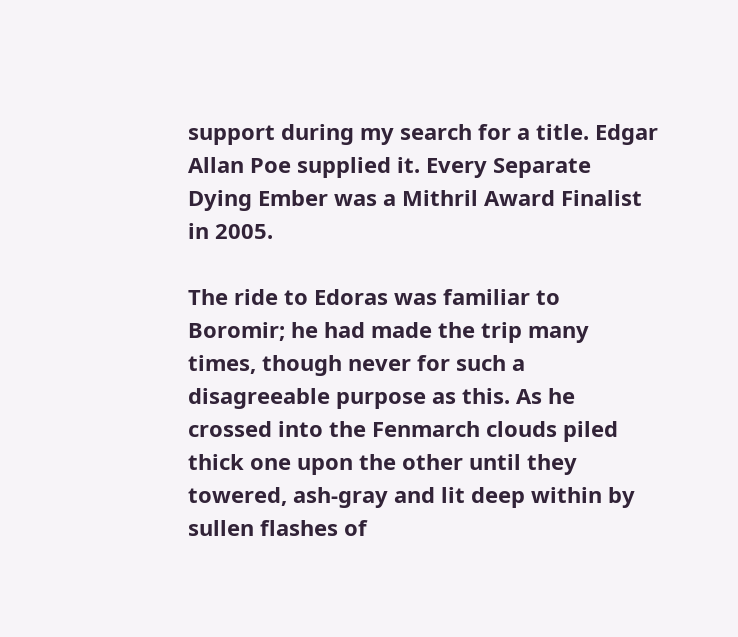support during my search for a title. Edgar Allan Poe supplied it. Every Separate Dying Ember was a Mithril Award Finalist in 2005.

The ride to Edoras was familiar to Boromir; he had made the trip many times, though never for such a disagreeable purpose as this. As he crossed into the Fenmarch clouds piled thick one upon the other until they towered, ash-gray and lit deep within by sullen flashes of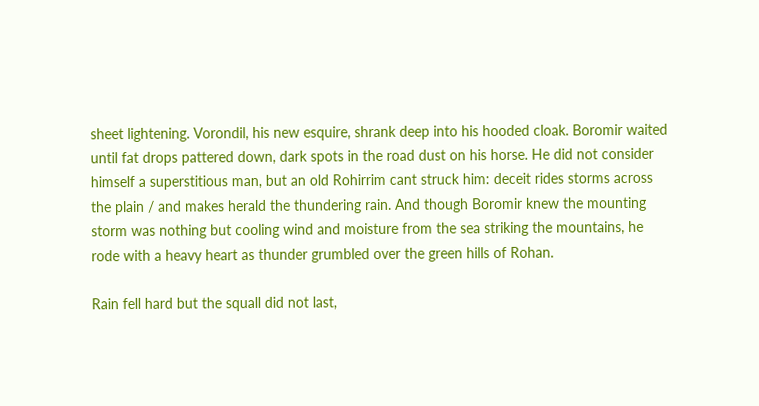sheet lightening. Vorondil, his new esquire, shrank deep into his hooded cloak. Boromir waited until fat drops pattered down, dark spots in the road dust on his horse. He did not consider himself a superstitious man, but an old Rohirrim cant struck him: deceit rides storms across the plain / and makes herald the thundering rain. And though Boromir knew the mounting storm was nothing but cooling wind and moisture from the sea striking the mountains, he rode with a heavy heart as thunder grumbled over the green hills of Rohan.

Rain fell hard but the squall did not last,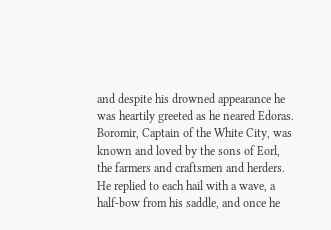and despite his drowned appearance he was heartily greeted as he neared Edoras. Boromir, Captain of the White City, was known and loved by the sons of Eorl, the farmers and craftsmen and herders. He replied to each hail with a wave, a half-bow from his saddle, and once he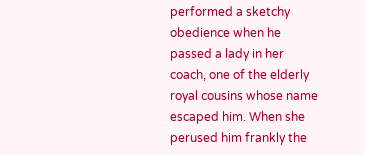performed a sketchy obedience when he passed a lady in her coach, one of the elderly royal cousins whose name escaped him. When she perused him frankly the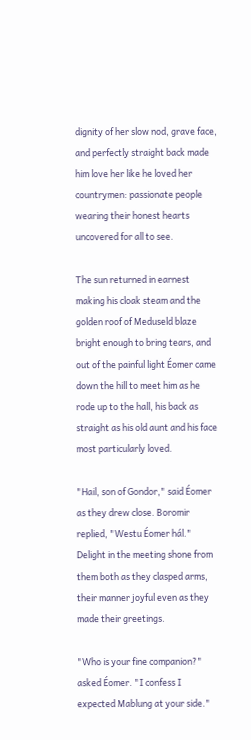dignity of her slow nod, grave face, and perfectly straight back made him love her like he loved her countrymen: passionate people wearing their honest hearts uncovered for all to see.

The sun returned in earnest making his cloak steam and the golden roof of Meduseld blaze bright enough to bring tears, and out of the painful light Éomer came down the hill to meet him as he rode up to the hall, his back as straight as his old aunt and his face most particularly loved.

"Hail, son of Gondor," said Éomer as they drew close. Boromir replied, "Westu Éomer hál." Delight in the meeting shone from them both as they clasped arms, their manner joyful even as they made their greetings.

"Who is your fine companion?" asked Éomer. "I confess I expected Mablung at your side."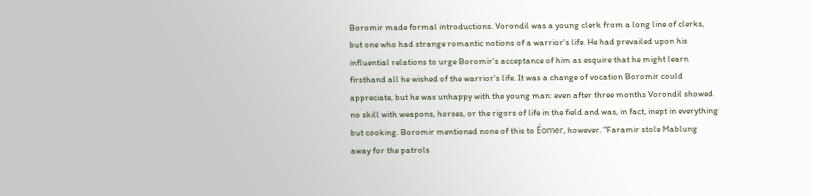Boromir made formal introductions. Vorondil was a young clerk from a long line of clerks, but one who had strange romantic notions of a warrior's life. He had prevailed upon his influential relations to urge Boromir's acceptance of him as esquire that he might learn firsthand all he wished of the warrior's life. It was a change of vocation Boromir could appreciate, but he was unhappy with the young man: even after three months Vorondil showed no skill with weapons, horses, or the rigors of life in the field and was, in fact, inept in everything but cooking. Boromir mentioned none of this to Éomer, however. "Faramir stole Mablung away for the patrols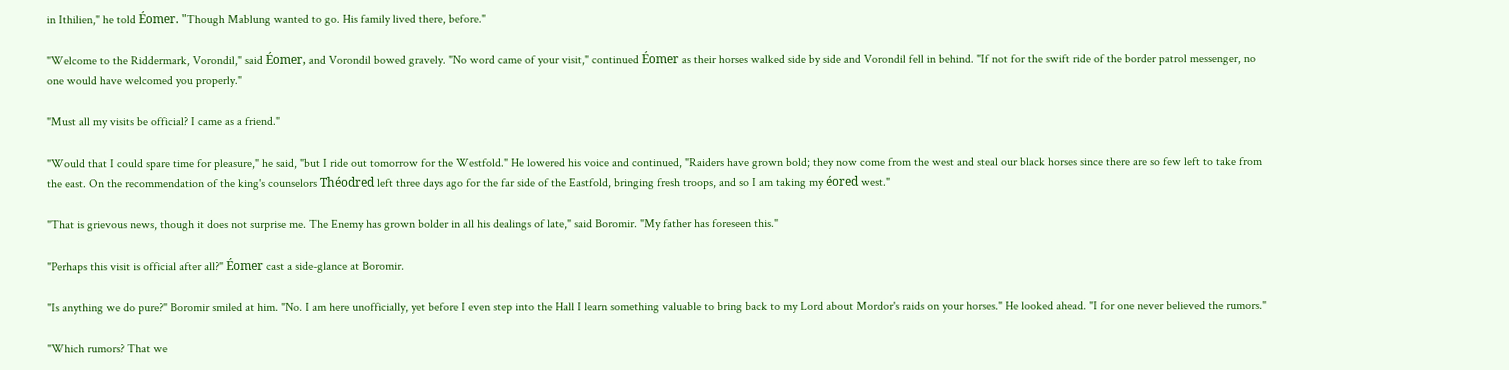in Ithilien," he told Éomer. "Though Mablung wanted to go. His family lived there, before."

"Welcome to the Riddermark, Vorondil," said Éomer, and Vorondil bowed gravely. "No word came of your visit," continued Éomer as their horses walked side by side and Vorondil fell in behind. "If not for the swift ride of the border patrol messenger, no one would have welcomed you properly."

"Must all my visits be official? I came as a friend."

"Would that I could spare time for pleasure," he said, "but I ride out tomorrow for the Westfold." He lowered his voice and continued, "Raiders have grown bold; they now come from the west and steal our black horses since there are so few left to take from the east. On the recommendation of the king's counselors Théodred left three days ago for the far side of the Eastfold, bringing fresh troops, and so I am taking my éored west."

"That is grievous news, though it does not surprise me. The Enemy has grown bolder in all his dealings of late," said Boromir. "My father has foreseen this."

"Perhaps this visit is official after all?" Éomer cast a side-glance at Boromir.

"Is anything we do pure?" Boromir smiled at him. "No. I am here unofficially, yet before I even step into the Hall I learn something valuable to bring back to my Lord about Mordor's raids on your horses." He looked ahead. "I for one never believed the rumors."

"Which rumors? That we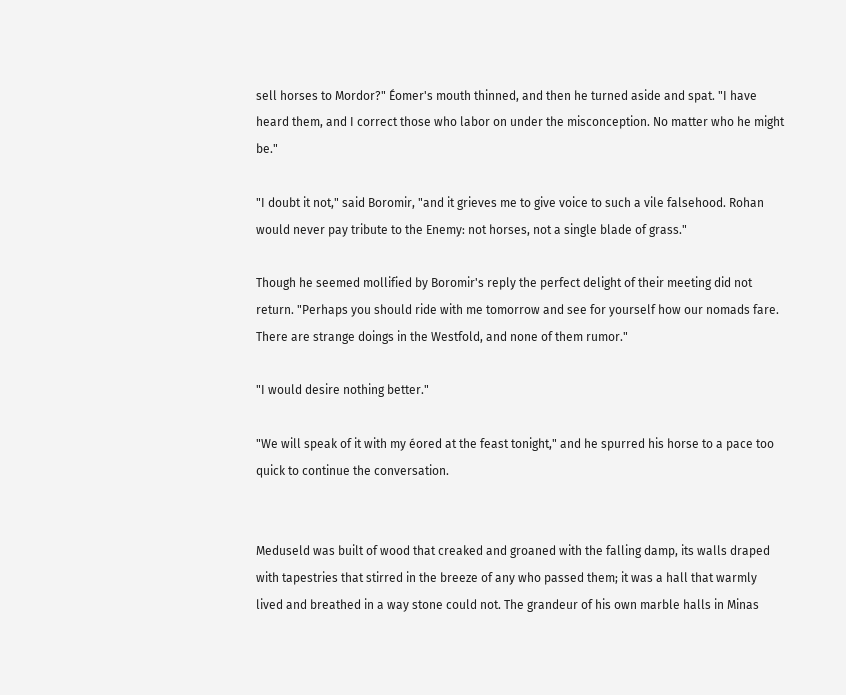sell horses to Mordor?" Éomer's mouth thinned, and then he turned aside and spat. "I have heard them, and I correct those who labor on under the misconception. No matter who he might be."

"I doubt it not," said Boromir, "and it grieves me to give voice to such a vile falsehood. Rohan would never pay tribute to the Enemy: not horses, not a single blade of grass."

Though he seemed mollified by Boromir's reply the perfect delight of their meeting did not return. "Perhaps you should ride with me tomorrow and see for yourself how our nomads fare. There are strange doings in the Westfold, and none of them rumor."

"I would desire nothing better."

"We will speak of it with my éored at the feast tonight," and he spurred his horse to a pace too quick to continue the conversation.


Meduseld was built of wood that creaked and groaned with the falling damp, its walls draped with tapestries that stirred in the breeze of any who passed them; it was a hall that warmly lived and breathed in a way stone could not. The grandeur of his own marble halls in Minas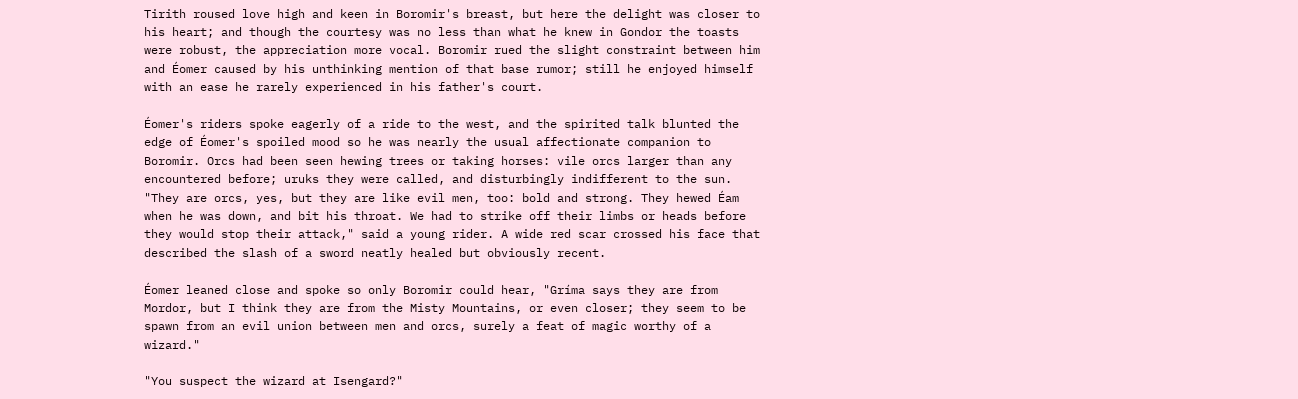Tirith roused love high and keen in Boromir's breast, but here the delight was closer to his heart; and though the courtesy was no less than what he knew in Gondor the toasts were robust, the appreciation more vocal. Boromir rued the slight constraint between him and Éomer caused by his unthinking mention of that base rumor; still he enjoyed himself with an ease he rarely experienced in his father's court.

Éomer's riders spoke eagerly of a ride to the west, and the spirited talk blunted the edge of Éomer's spoiled mood so he was nearly the usual affectionate companion to Boromir. Orcs had been seen hewing trees or taking horses: vile orcs larger than any encountered before; uruks they were called, and disturbingly indifferent to the sun. "They are orcs, yes, but they are like evil men, too: bold and strong. They hewed Éam when he was down, and bit his throat. We had to strike off their limbs or heads before they would stop their attack," said a young rider. A wide red scar crossed his face that described the slash of a sword neatly healed but obviously recent.

Éomer leaned close and spoke so only Boromir could hear, "Gríma says they are from Mordor, but I think they are from the Misty Mountains, or even closer; they seem to be spawn from an evil union between men and orcs, surely a feat of magic worthy of a wizard."

"You suspect the wizard at Isengard?"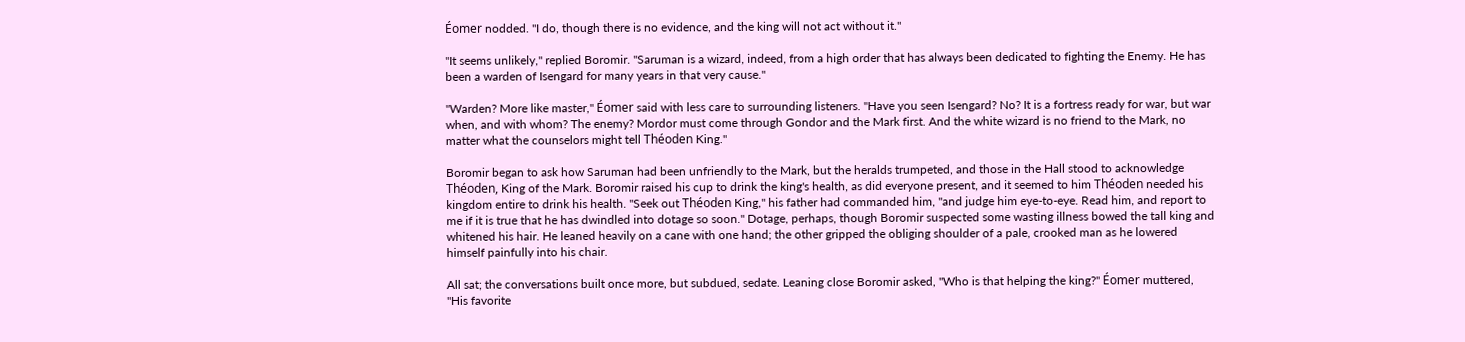Éomer nodded. "I do, though there is no evidence, and the king will not act without it."

"It seems unlikely," replied Boromir. "Saruman is a wizard, indeed, from a high order that has always been dedicated to fighting the Enemy. He has been a warden of Isengard for many years in that very cause."

"Warden? More like master," Éomer said with less care to surrounding listeners. "Have you seen Isengard? No? It is a fortress ready for war, but war when, and with whom? The enemy? Mordor must come through Gondor and the Mark first. And the white wizard is no friend to the Mark, no matter what the counselors might tell Théoden King."

Boromir began to ask how Saruman had been unfriendly to the Mark, but the heralds trumpeted, and those in the Hall stood to acknowledge Théoden, King of the Mark. Boromir raised his cup to drink the king's health, as did everyone present, and it seemed to him Théoden needed his kingdom entire to drink his health. "Seek out Théoden King," his father had commanded him, "and judge him eye-to-eye. Read him, and report to me if it is true that he has dwindled into dotage so soon." Dotage, perhaps, though Boromir suspected some wasting illness bowed the tall king and whitened his hair. He leaned heavily on a cane with one hand; the other gripped the obliging shoulder of a pale, crooked man as he lowered himself painfully into his chair.

All sat; the conversations built once more, but subdued, sedate. Leaning close Boromir asked, "Who is that helping the king?" Éomer muttered, "His favorite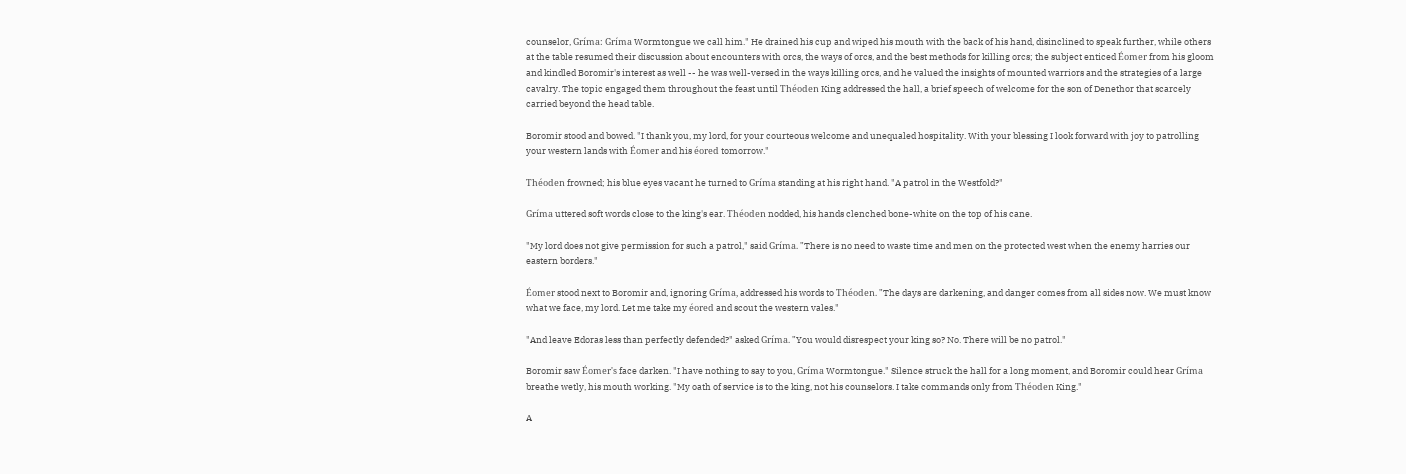counselor, Gríma: Gríma Wormtongue we call him." He drained his cup and wiped his mouth with the back of his hand, disinclined to speak further, while others at the table resumed their discussion about encounters with orcs, the ways of orcs, and the best methods for killing orcs; the subject enticed Éomer from his gloom and kindled Boromir's interest as well -- he was well-versed in the ways killing orcs, and he valued the insights of mounted warriors and the strategies of a large cavalry. The topic engaged them throughout the feast until Théoden King addressed the hall, a brief speech of welcome for the son of Denethor that scarcely carried beyond the head table.

Boromir stood and bowed. "I thank you, my lord, for your courteous welcome and unequaled hospitality. With your blessing I look forward with joy to patrolling your western lands with Éomer and his éored tomorrow."

Théoden frowned; his blue eyes vacant he turned to Gríma standing at his right hand. "A patrol in the Westfold?"

Gríma uttered soft words close to the king's ear. Théoden nodded, his hands clenched bone-white on the top of his cane.

"My lord does not give permission for such a patrol," said Gríma. "There is no need to waste time and men on the protected west when the enemy harries our eastern borders."

Éomer stood next to Boromir and, ignoring Gríma, addressed his words to Théoden. "The days are darkening, and danger comes from all sides now. We must know what we face, my lord. Let me take my éored and scout the western vales."

"And leave Edoras less than perfectly defended?" asked Gríma. "You would disrespect your king so? No. There will be no patrol."

Boromir saw Éomer's face darken. "I have nothing to say to you, Gríma Wormtongue." Silence struck the hall for a long moment, and Boromir could hear Gríma breathe wetly, his mouth working. "My oath of service is to the king, not his counselors. I take commands only from Théoden King."

A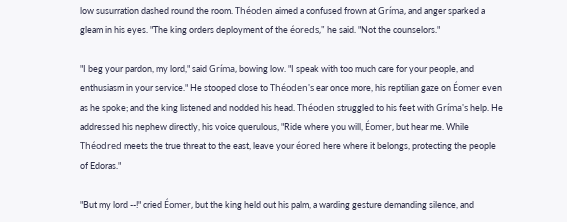low susurration dashed round the room. Théoden aimed a confused frown at Gríma, and anger sparked a gleam in his eyes. "The king orders deployment of the éoreds," he said. "Not the counselors."

"I beg your pardon, my lord," said Gríma, bowing low. "I speak with too much care for your people, and enthusiasm in your service." He stooped close to Théoden's ear once more, his reptilian gaze on Éomer even as he spoke; and the king listened and nodded his head. Théoden struggled to his feet with Gríma's help. He addressed his nephew directly, his voice querulous, "Ride where you will, Éomer, but hear me. While Théodred meets the true threat to the east, leave your éored here where it belongs, protecting the people of Edoras."

"But my lord --!" cried Éomer, but the king held out his palm, a warding gesture demanding silence, and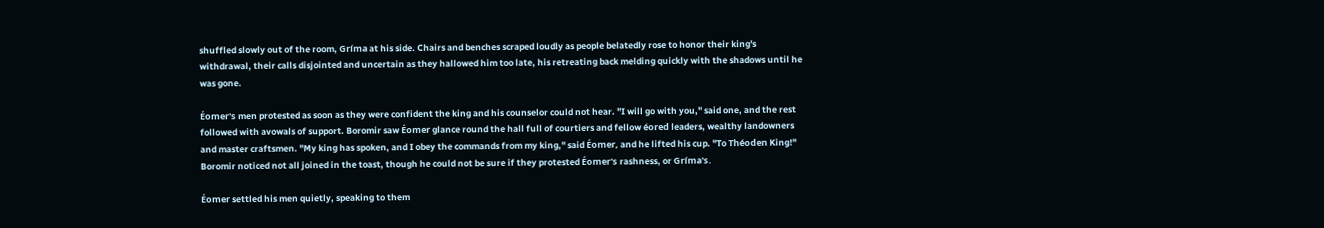shuffled slowly out of the room, Gríma at his side. Chairs and benches scraped loudly as people belatedly rose to honor their king's withdrawal, their calls disjointed and uncertain as they hallowed him too late, his retreating back melding quickly with the shadows until he was gone.

Éomer's men protested as soon as they were confident the king and his counselor could not hear. "I will go with you," said one, and the rest followed with avowals of support. Boromir saw Éomer glance round the hall full of courtiers and fellow éored leaders, wealthy landowners and master craftsmen. "My king has spoken, and I obey the commands from my king," said Éomer, and he lifted his cup. "To Théoden King!" Boromir noticed not all joined in the toast, though he could not be sure if they protested Éomer's rashness, or Gríma's.

Éomer settled his men quietly, speaking to them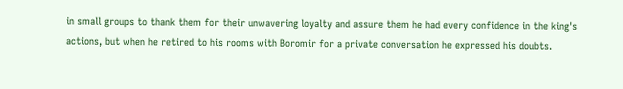in small groups to thank them for their unwavering loyalty and assure them he had every confidence in the king's actions, but when he retired to his rooms with Boromir for a private conversation he expressed his doubts.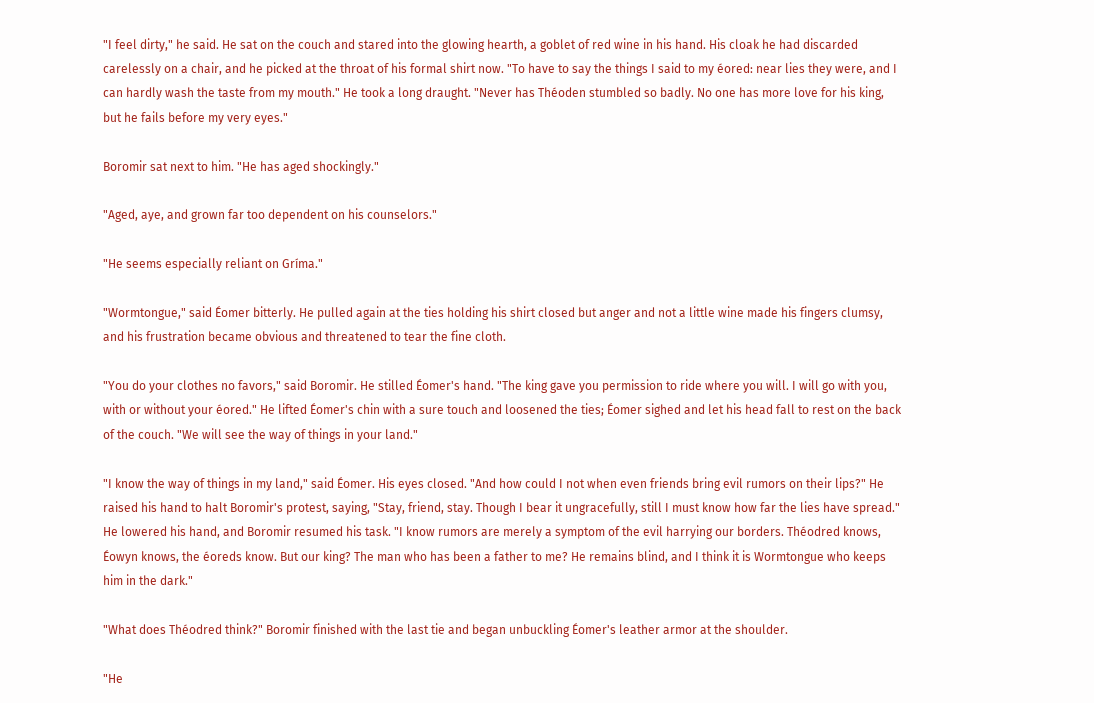"I feel dirty," he said. He sat on the couch and stared into the glowing hearth, a goblet of red wine in his hand. His cloak he had discarded carelessly on a chair, and he picked at the throat of his formal shirt now. "To have to say the things I said to my éored: near lies they were, and I can hardly wash the taste from my mouth." He took a long draught. "Never has Théoden stumbled so badly. No one has more love for his king, but he fails before my very eyes."

Boromir sat next to him. "He has aged shockingly."

"Aged, aye, and grown far too dependent on his counselors."

"He seems especially reliant on Gríma."

"Wormtongue," said Éomer bitterly. He pulled again at the ties holding his shirt closed but anger and not a little wine made his fingers clumsy, and his frustration became obvious and threatened to tear the fine cloth.

"You do your clothes no favors," said Boromir. He stilled Éomer's hand. "The king gave you permission to ride where you will. I will go with you, with or without your éored." He lifted Éomer's chin with a sure touch and loosened the ties; Éomer sighed and let his head fall to rest on the back of the couch. "We will see the way of things in your land."

"I know the way of things in my land," said Éomer. His eyes closed. "And how could I not when even friends bring evil rumors on their lips?" He raised his hand to halt Boromir's protest, saying, "Stay, friend, stay. Though I bear it ungracefully, still I must know how far the lies have spread." He lowered his hand, and Boromir resumed his task. "I know rumors are merely a symptom of the evil harrying our borders. Théodred knows, Éowyn knows, the éoreds know. But our king? The man who has been a father to me? He remains blind, and I think it is Wormtongue who keeps him in the dark."

"What does Théodred think?" Boromir finished with the last tie and began unbuckling Éomer's leather armor at the shoulder.

"He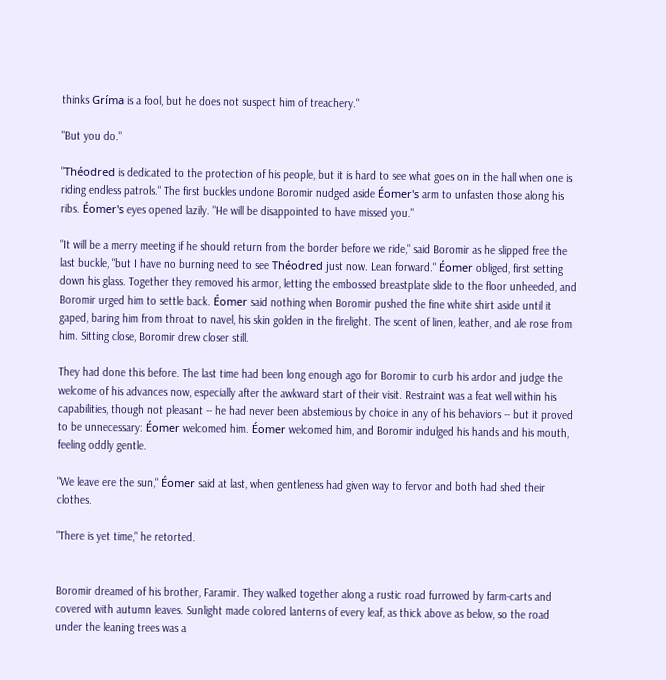thinks Gríma is a fool, but he does not suspect him of treachery."

"But you do."

"Théodred is dedicated to the protection of his people, but it is hard to see what goes on in the hall when one is riding endless patrols." The first buckles undone Boromir nudged aside Éomer's arm to unfasten those along his ribs. Éomer's eyes opened lazily. "He will be disappointed to have missed you."

"It will be a merry meeting if he should return from the border before we ride," said Boromir as he slipped free the last buckle, "but I have no burning need to see Théodred just now. Lean forward." Éomer obliged, first setting down his glass. Together they removed his armor, letting the embossed breastplate slide to the floor unheeded, and Boromir urged him to settle back. Éomer said nothing when Boromir pushed the fine white shirt aside until it gaped, baring him from throat to navel, his skin golden in the firelight. The scent of linen, leather, and ale rose from him. Sitting close, Boromir drew closer still.

They had done this before. The last time had been long enough ago for Boromir to curb his ardor and judge the welcome of his advances now, especially after the awkward start of their visit. Restraint was a feat well within his capabilities, though not pleasant -- he had never been abstemious by choice in any of his behaviors -- but it proved to be unnecessary: Éomer welcomed him. Éomer welcomed him, and Boromir indulged his hands and his mouth, feeling oddly gentle.

"We leave ere the sun," Éomer said at last, when gentleness had given way to fervor and both had shed their clothes.

"There is yet time," he retorted.


Boromir dreamed of his brother, Faramir. They walked together along a rustic road furrowed by farm-carts and covered with autumn leaves. Sunlight made colored lanterns of every leaf, as thick above as below, so the road under the leaning trees was a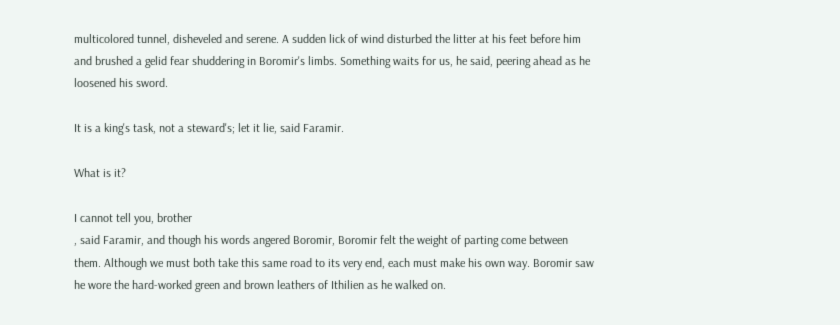multicolored tunnel, disheveled and serene. A sudden lick of wind disturbed the litter at his feet before him and brushed a gelid fear shuddering in Boromir's limbs. Something waits for us, he said, peering ahead as he loosened his sword.

It is a king's task, not a steward's; let it lie, said Faramir.

What is it?

I cannot tell you, brother
, said Faramir, and though his words angered Boromir, Boromir felt the weight of parting come between them. Although we must both take this same road to its very end, each must make his own way. Boromir saw he wore the hard-worked green and brown leathers of Ithilien as he walked on.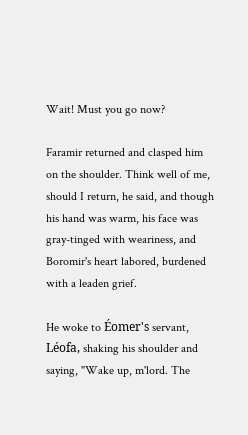Wait! Must you go now?

Faramir returned and clasped him on the shoulder. Think well of me, should I return, he said, and though his hand was warm, his face was gray-tinged with weariness, and Boromir's heart labored, burdened with a leaden grief.

He woke to Éomer's servant, Léofa, shaking his shoulder and saying, "Wake up, m'lord. The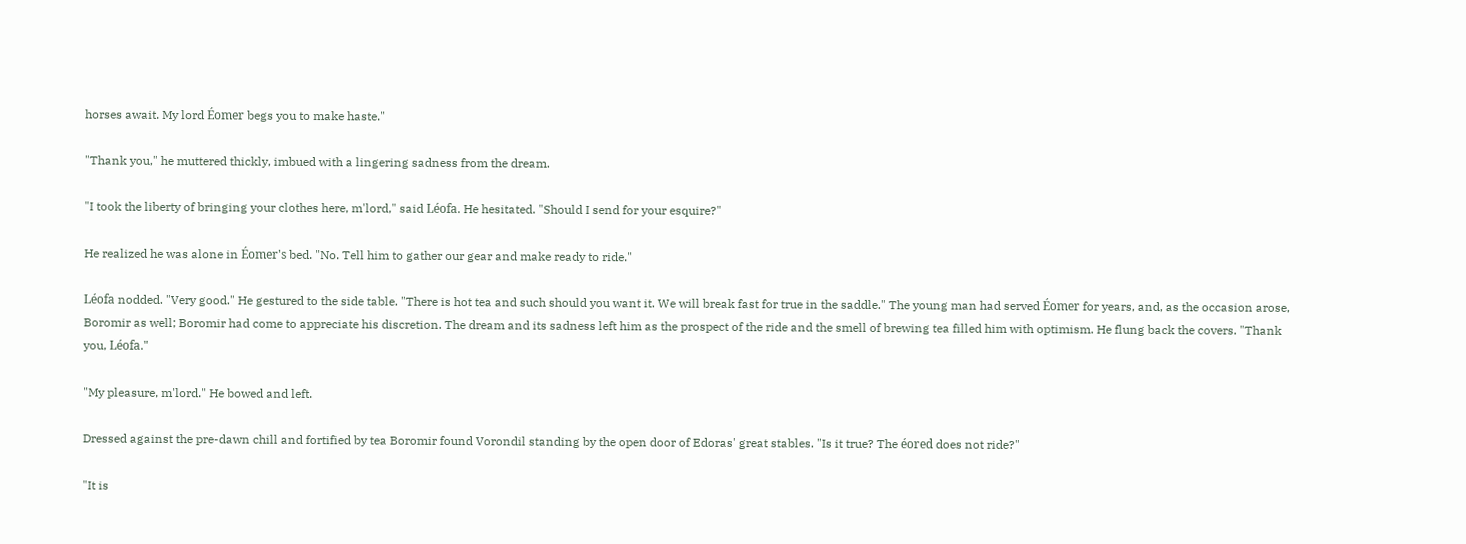horses await. My lord Éomer begs you to make haste."

"Thank you," he muttered thickly, imbued with a lingering sadness from the dream.

"I took the liberty of bringing your clothes here, m'lord," said Léofa. He hesitated. "Should I send for your esquire?"

He realized he was alone in Éomer's bed. "No. Tell him to gather our gear and make ready to ride."

Léofa nodded. "Very good." He gestured to the side table. "There is hot tea and such should you want it. We will break fast for true in the saddle." The young man had served Éomer for years, and, as the occasion arose, Boromir as well; Boromir had come to appreciate his discretion. The dream and its sadness left him as the prospect of the ride and the smell of brewing tea filled him with optimism. He flung back the covers. "Thank you, Léofa."

"My pleasure, m'lord." He bowed and left.

Dressed against the pre-dawn chill and fortified by tea Boromir found Vorondil standing by the open door of Edoras' great stables. "Is it true? The éored does not ride?"

"It is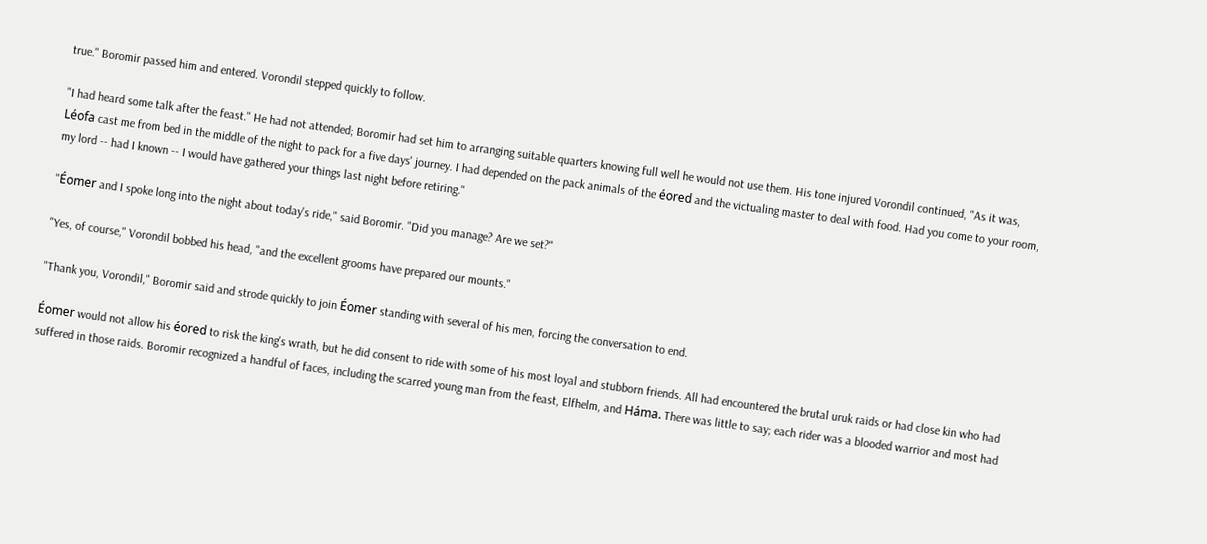true." Boromir passed him and entered. Vorondil stepped quickly to follow.

"I had heard some talk after the feast." He had not attended; Boromir had set him to arranging suitable quarters knowing full well he would not use them. His tone injured Vorondil continued, "As it was, Léofa cast me from bed in the middle of the night to pack for a five days' journey. I had depended on the pack animals of the éored and the victualing master to deal with food. Had you come to your room, my lord -- had I known -- I would have gathered your things last night before retiring."

"Éomer and I spoke long into the night about today's ride," said Boromir. "Did you manage? Are we set?"

"Yes, of course," Vorondil bobbed his head, "and the excellent grooms have prepared our mounts."

"Thank you, Vorondil," Boromir said and strode quickly to join Éomer standing with several of his men, forcing the conversation to end.

Éomer would not allow his éored to risk the king's wrath, but he did consent to ride with some of his most loyal and stubborn friends. All had encountered the brutal uruk raids or had close kin who had suffered in those raids. Boromir recognized a handful of faces, including the scarred young man from the feast, Elfhelm, and Háma. There was little to say; each rider was a blooded warrior and most had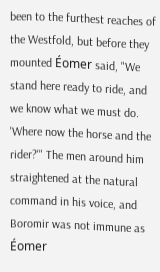been to the furthest reaches of the Westfold, but before they mounted Éomer said, "We stand here ready to ride, and we know what we must do. 'Where now the horse and the rider?'" The men around him straightened at the natural command in his voice, and Boromir was not immune as Éomer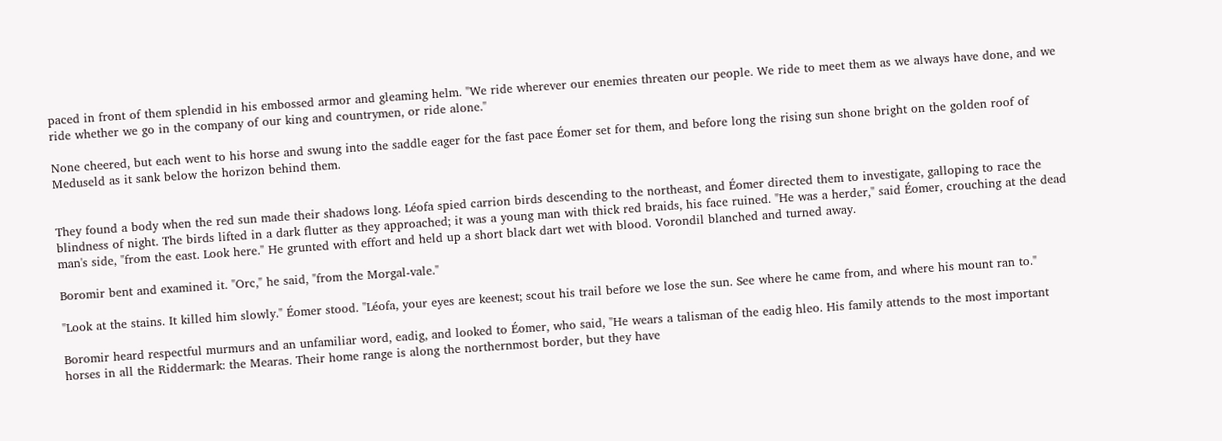paced in front of them splendid in his embossed armor and gleaming helm. "We ride wherever our enemies threaten our people. We ride to meet them as we always have done, and we ride whether we go in the company of our king and countrymen, or ride alone."

None cheered, but each went to his horse and swung into the saddle eager for the fast pace Éomer set for them, and before long the rising sun shone bright on the golden roof of Meduseld as it sank below the horizon behind them.


They found a body when the red sun made their shadows long. Léofa spied carrion birds descending to the northeast, and Éomer directed them to investigate, galloping to race the blindness of night. The birds lifted in a dark flutter as they approached; it was a young man with thick red braids, his face ruined. "He was a herder," said Éomer, crouching at the dead man's side, "from the east. Look here." He grunted with effort and held up a short black dart wet with blood. Vorondil blanched and turned away.

Boromir bent and examined it. "Orc," he said, "from the Morgal-vale."

"Look at the stains. It killed him slowly." Éomer stood. "Léofa, your eyes are keenest; scout his trail before we lose the sun. See where he came from, and where his mount ran to."

Boromir heard respectful murmurs and an unfamiliar word, eadig, and looked to Éomer, who said, "He wears a talisman of the eadig hleo. His family attends to the most important horses in all the Riddermark: the Mearas. Their home range is along the northernmost border, but they have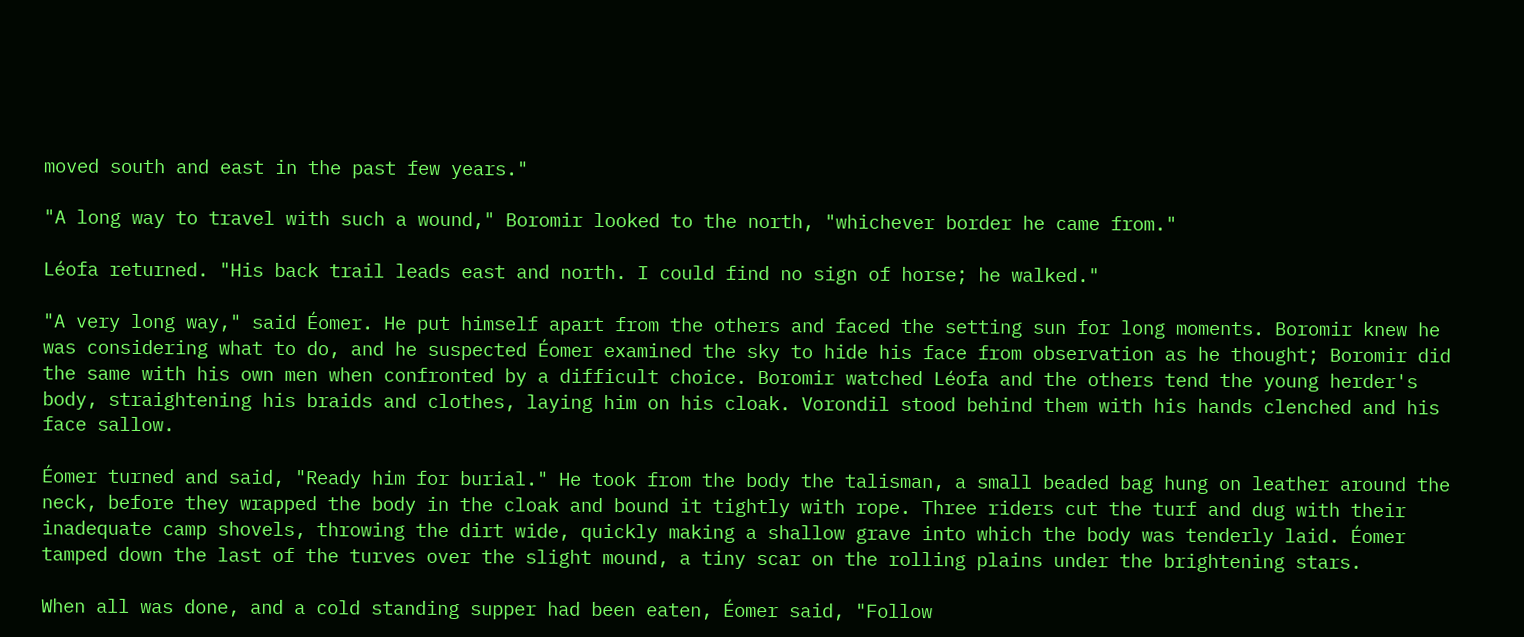moved south and east in the past few years."

"A long way to travel with such a wound," Boromir looked to the north, "whichever border he came from."

Léofa returned. "His back trail leads east and north. I could find no sign of horse; he walked."

"A very long way," said Éomer. He put himself apart from the others and faced the setting sun for long moments. Boromir knew he was considering what to do, and he suspected Éomer examined the sky to hide his face from observation as he thought; Boromir did the same with his own men when confronted by a difficult choice. Boromir watched Léofa and the others tend the young herder's body, straightening his braids and clothes, laying him on his cloak. Vorondil stood behind them with his hands clenched and his face sallow.

Éomer turned and said, "Ready him for burial." He took from the body the talisman, a small beaded bag hung on leather around the neck, before they wrapped the body in the cloak and bound it tightly with rope. Three riders cut the turf and dug with their inadequate camp shovels, throwing the dirt wide, quickly making a shallow grave into which the body was tenderly laid. Éomer tamped down the last of the turves over the slight mound, a tiny scar on the rolling plains under the brightening stars.

When all was done, and a cold standing supper had been eaten, Éomer said, "Follow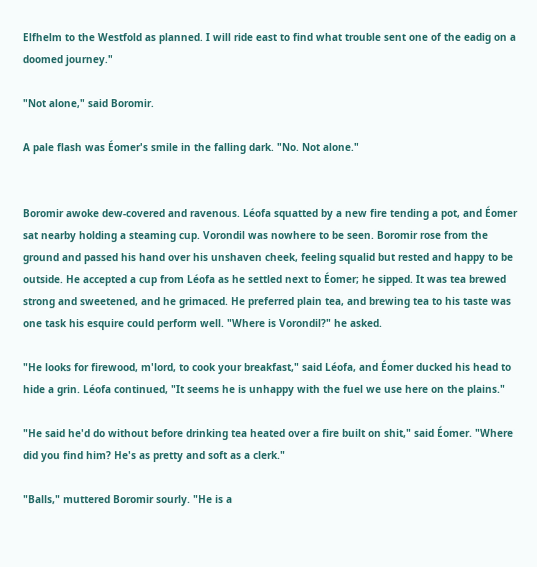Elfhelm to the Westfold as planned. I will ride east to find what trouble sent one of the eadig on a doomed journey."

"Not alone," said Boromir.

A pale flash was Éomer's smile in the falling dark. "No. Not alone."


Boromir awoke dew-covered and ravenous. Léofa squatted by a new fire tending a pot, and Éomer sat nearby holding a steaming cup. Vorondil was nowhere to be seen. Boromir rose from the ground and passed his hand over his unshaven cheek, feeling squalid but rested and happy to be outside. He accepted a cup from Léofa as he settled next to Éomer; he sipped. It was tea brewed strong and sweetened, and he grimaced. He preferred plain tea, and brewing tea to his taste was one task his esquire could perform well. "Where is Vorondil?" he asked.

"He looks for firewood, m'lord, to cook your breakfast," said Léofa, and Éomer ducked his head to hide a grin. Léofa continued, "It seems he is unhappy with the fuel we use here on the plains."

"He said he'd do without before drinking tea heated over a fire built on shit," said Éomer. "Where did you find him? He's as pretty and soft as a clerk."

"Balls," muttered Boromir sourly. "He is a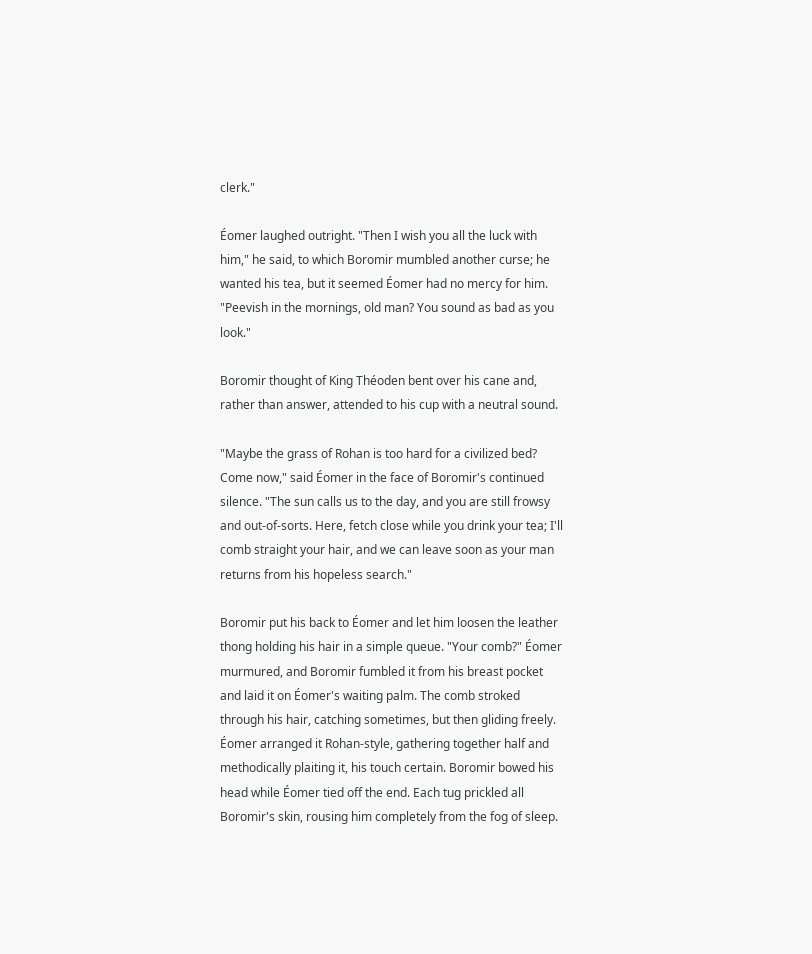clerk."

Éomer laughed outright. "Then I wish you all the luck with him," he said, to which Boromir mumbled another curse; he wanted his tea, but it seemed Éomer had no mercy for him. "Peevish in the mornings, old man? You sound as bad as you look."

Boromir thought of King Théoden bent over his cane and, rather than answer, attended to his cup with a neutral sound.

"Maybe the grass of Rohan is too hard for a civilized bed? Come now," said Éomer in the face of Boromir's continued silence. "The sun calls us to the day, and you are still frowsy and out-of-sorts. Here, fetch close while you drink your tea; I'll comb straight your hair, and we can leave soon as your man returns from his hopeless search."

Boromir put his back to Éomer and let him loosen the leather thong holding his hair in a simple queue. "Your comb?" Éomer murmured, and Boromir fumbled it from his breast pocket and laid it on Éomer's waiting palm. The comb stroked through his hair, catching sometimes, but then gliding freely. Éomer arranged it Rohan-style, gathering together half and methodically plaiting it, his touch certain. Boromir bowed his head while Éomer tied off the end. Each tug prickled all Boromir's skin, rousing him completely from the fog of sleep.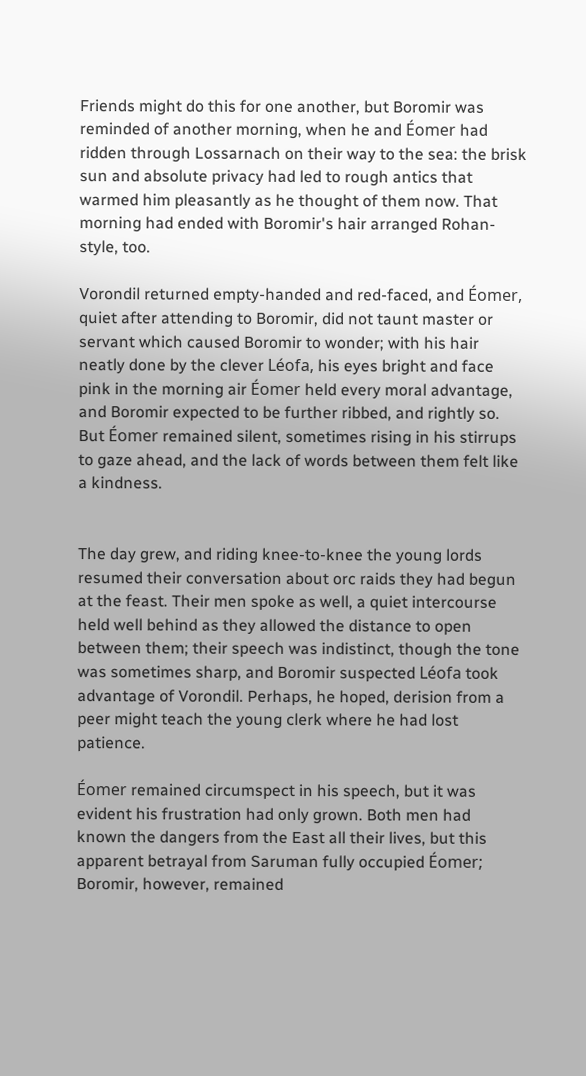Friends might do this for one another, but Boromir was reminded of another morning, when he and Éomer had ridden through Lossarnach on their way to the sea: the brisk sun and absolute privacy had led to rough antics that warmed him pleasantly as he thought of them now. That morning had ended with Boromir's hair arranged Rohan-style, too.

Vorondil returned empty-handed and red-faced, and Éomer, quiet after attending to Boromir, did not taunt master or servant which caused Boromir to wonder; with his hair neatly done by the clever Léofa, his eyes bright and face pink in the morning air Éomer held every moral advantage, and Boromir expected to be further ribbed, and rightly so. But Éomer remained silent, sometimes rising in his stirrups to gaze ahead, and the lack of words between them felt like a kindness.


The day grew, and riding knee-to-knee the young lords resumed their conversation about orc raids they had begun at the feast. Their men spoke as well, a quiet intercourse held well behind as they allowed the distance to open between them; their speech was indistinct, though the tone was sometimes sharp, and Boromir suspected Léofa took advantage of Vorondil. Perhaps, he hoped, derision from a peer might teach the young clerk where he had lost patience.

Éomer remained circumspect in his speech, but it was evident his frustration had only grown. Both men had known the dangers from the East all their lives, but this apparent betrayal from Saruman fully occupied Éomer; Boromir, however, remained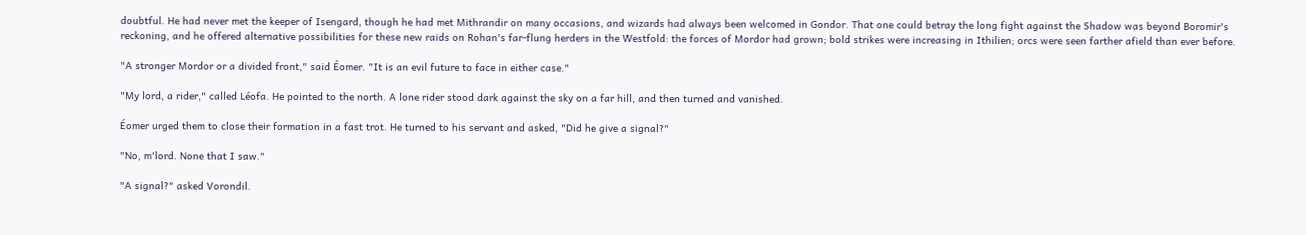doubtful. He had never met the keeper of Isengard, though he had met Mithrandir on many occasions, and wizards had always been welcomed in Gondor. That one could betray the long fight against the Shadow was beyond Boromir's reckoning, and he offered alternative possibilities for these new raids on Rohan's far-flung herders in the Westfold: the forces of Mordor had grown; bold strikes were increasing in Ithilien; orcs were seen farther afield than ever before.

"A stronger Mordor or a divided front," said Éomer. "It is an evil future to face in either case."

"My lord, a rider," called Léofa. He pointed to the north. A lone rider stood dark against the sky on a far hill, and then turned and vanished.

Éomer urged them to close their formation in a fast trot. He turned to his servant and asked, "Did he give a signal?"

"No, m'lord. None that I saw."

"A signal?" asked Vorondil.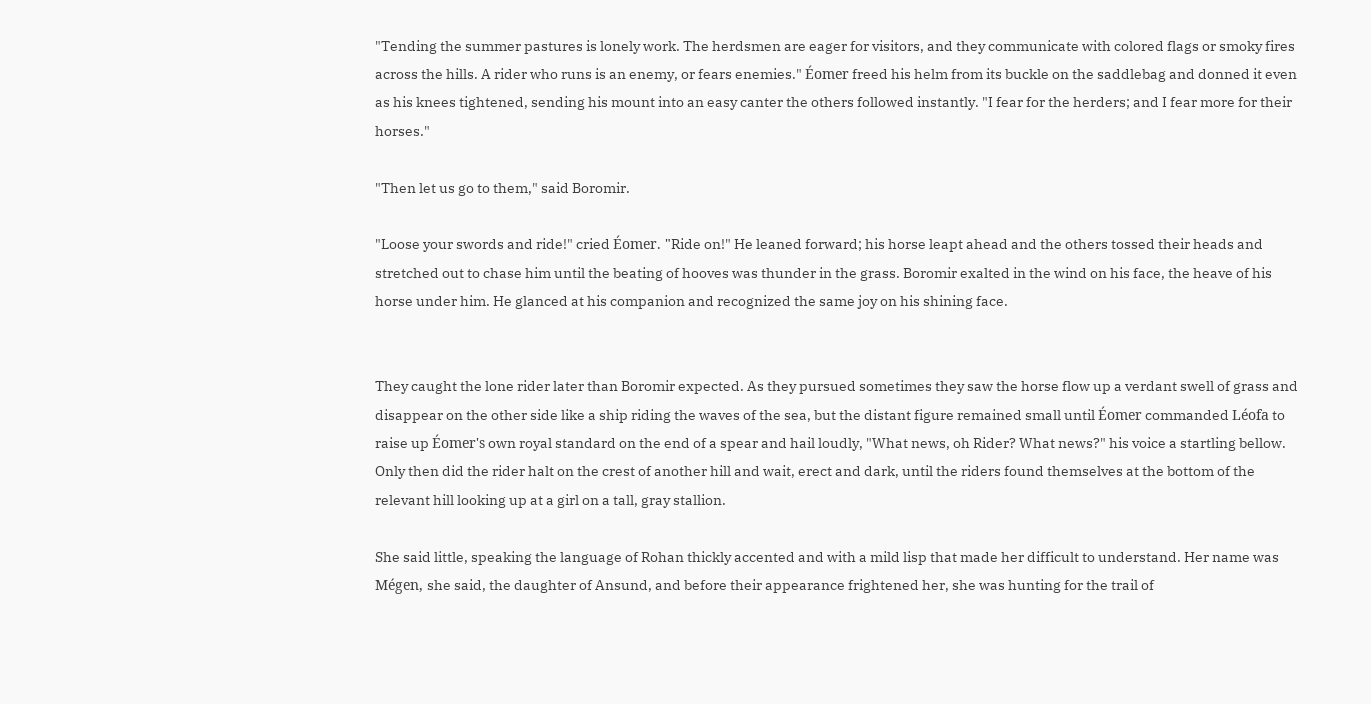"Tending the summer pastures is lonely work. The herdsmen are eager for visitors, and they communicate with colored flags or smoky fires across the hills. A rider who runs is an enemy, or fears enemies." Éomer freed his helm from its buckle on the saddlebag and donned it even as his knees tightened, sending his mount into an easy canter the others followed instantly. "I fear for the herders; and I fear more for their horses."

"Then let us go to them," said Boromir.

"Loose your swords and ride!" cried Éomer. "Ride on!" He leaned forward; his horse leapt ahead and the others tossed their heads and stretched out to chase him until the beating of hooves was thunder in the grass. Boromir exalted in the wind on his face, the heave of his horse under him. He glanced at his companion and recognized the same joy on his shining face.


They caught the lone rider later than Boromir expected. As they pursued sometimes they saw the horse flow up a verdant swell of grass and disappear on the other side like a ship riding the waves of the sea, but the distant figure remained small until Éomer commanded Léofa to raise up Éomer's own royal standard on the end of a spear and hail loudly, "What news, oh Rider? What news?" his voice a startling bellow. Only then did the rider halt on the crest of another hill and wait, erect and dark, until the riders found themselves at the bottom of the relevant hill looking up at a girl on a tall, gray stallion.

She said little, speaking the language of Rohan thickly accented and with a mild lisp that made her difficult to understand. Her name was Mégen, she said, the daughter of Ansund, and before their appearance frightened her, she was hunting for the trail of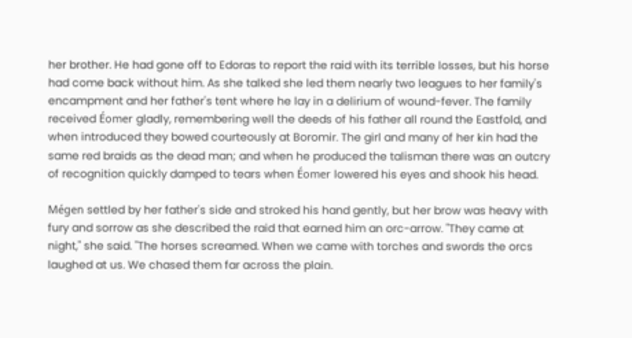her brother. He had gone off to Edoras to report the raid with its terrible losses, but his horse had come back without him. As she talked she led them nearly two leagues to her family's encampment and her father's tent where he lay in a delirium of wound-fever. The family received Éomer gladly, remembering well the deeds of his father all round the Eastfold, and when introduced they bowed courteously at Boromir. The girl and many of her kin had the same red braids as the dead man; and when he produced the talisman there was an outcry of recognition quickly damped to tears when Éomer lowered his eyes and shook his head.

Mégen settled by her father's side and stroked his hand gently, but her brow was heavy with fury and sorrow as she described the raid that earned him an orc-arrow. "They came at night," she said. "The horses screamed. When we came with torches and swords the orcs laughed at us. We chased them far across the plain.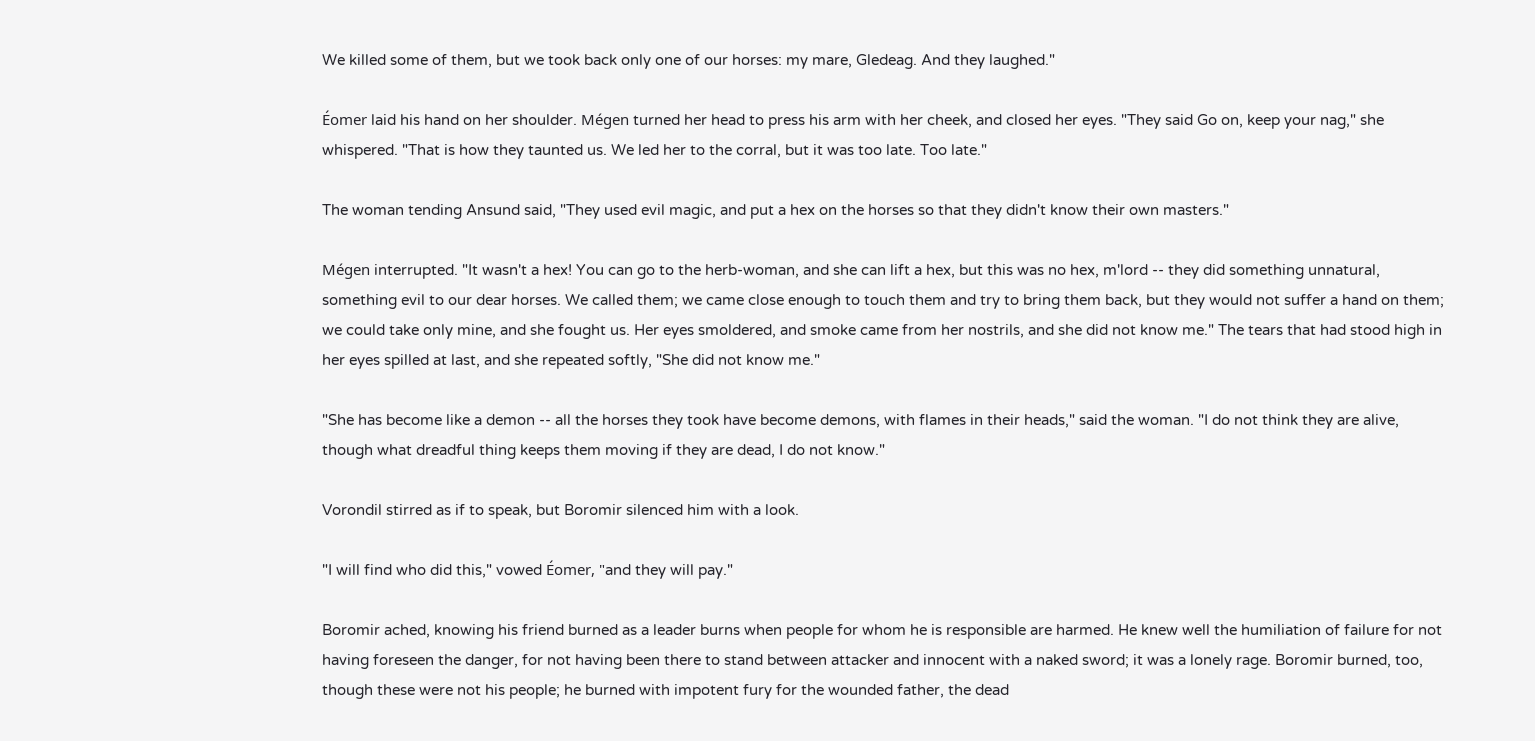We killed some of them, but we took back only one of our horses: my mare, Gledeag. And they laughed."

Éomer laid his hand on her shoulder. Mégen turned her head to press his arm with her cheek, and closed her eyes. "They said Go on, keep your nag," she whispered. "That is how they taunted us. We led her to the corral, but it was too late. Too late."

The woman tending Ansund said, "They used evil magic, and put a hex on the horses so that they didn't know their own masters."

Mégen interrupted. "It wasn't a hex! You can go to the herb-woman, and she can lift a hex, but this was no hex, m'lord -- they did something unnatural, something evil to our dear horses. We called them; we came close enough to touch them and try to bring them back, but they would not suffer a hand on them; we could take only mine, and she fought us. Her eyes smoldered, and smoke came from her nostrils, and she did not know me." The tears that had stood high in her eyes spilled at last, and she repeated softly, "She did not know me."

"She has become like a demon -- all the horses they took have become demons, with flames in their heads," said the woman. "I do not think they are alive, though what dreadful thing keeps them moving if they are dead, I do not know."

Vorondil stirred as if to speak, but Boromir silenced him with a look.

"I will find who did this," vowed Éomer, "and they will pay."

Boromir ached, knowing his friend burned as a leader burns when people for whom he is responsible are harmed. He knew well the humiliation of failure for not having foreseen the danger, for not having been there to stand between attacker and innocent with a naked sword; it was a lonely rage. Boromir burned, too, though these were not his people; he burned with impotent fury for the wounded father, the dead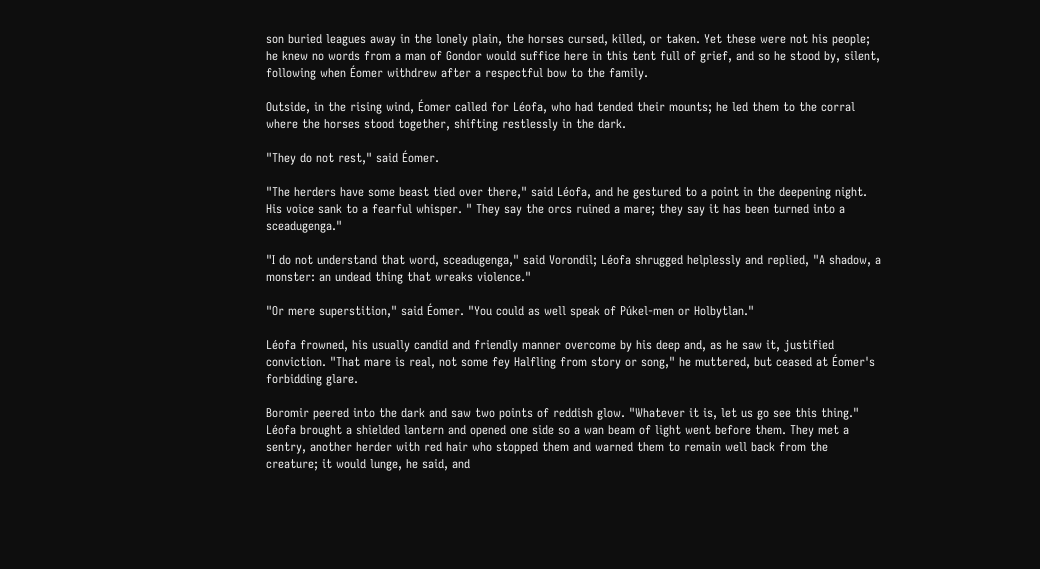son buried leagues away in the lonely plain, the horses cursed, killed, or taken. Yet these were not his people; he knew no words from a man of Gondor would suffice here in this tent full of grief, and so he stood by, silent, following when Éomer withdrew after a respectful bow to the family.

Outside, in the rising wind, Éomer called for Léofa, who had tended their mounts; he led them to the corral where the horses stood together, shifting restlessly in the dark.

"They do not rest," said Éomer.

"The herders have some beast tied over there," said Léofa, and he gestured to a point in the deepening night. His voice sank to a fearful whisper. " They say the orcs ruined a mare; they say it has been turned into a sceadugenga."

"I do not understand that word, sceadugenga," said Vorondil; Léofa shrugged helplessly and replied, "A shadow, a monster: an undead thing that wreaks violence."

"Or mere superstition," said Éomer. "You could as well speak of Púkel-men or Holbytlan."

Léofa frowned, his usually candid and friendly manner overcome by his deep and, as he saw it, justified conviction. "That mare is real, not some fey Halfling from story or song," he muttered, but ceased at Éomer's forbidding glare.

Boromir peered into the dark and saw two points of reddish glow. "Whatever it is, let us go see this thing." Léofa brought a shielded lantern and opened one side so a wan beam of light went before them. They met a sentry, another herder with red hair who stopped them and warned them to remain well back from the creature; it would lunge, he said, and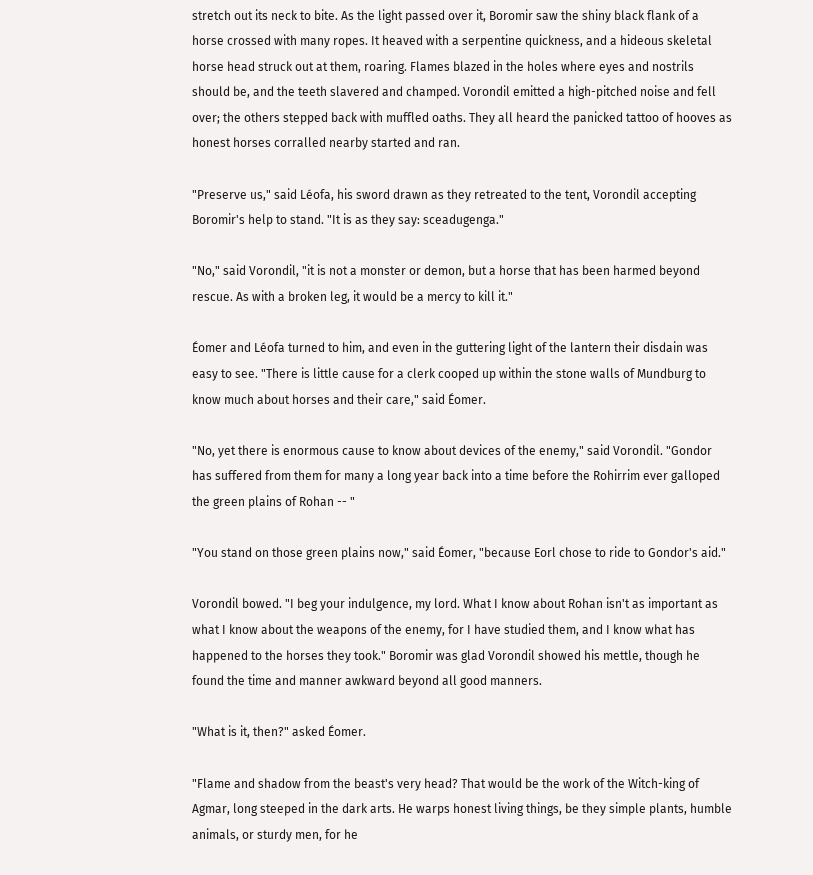stretch out its neck to bite. As the light passed over it, Boromir saw the shiny black flank of a horse crossed with many ropes. It heaved with a serpentine quickness, and a hideous skeletal horse head struck out at them, roaring. Flames blazed in the holes where eyes and nostrils should be, and the teeth slavered and champed. Vorondil emitted a high-pitched noise and fell over; the others stepped back with muffled oaths. They all heard the panicked tattoo of hooves as honest horses corralled nearby started and ran.

"Preserve us," said Léofa, his sword drawn as they retreated to the tent, Vorondil accepting Boromir's help to stand. "It is as they say: sceadugenga."

"No," said Vorondil, "it is not a monster or demon, but a horse that has been harmed beyond rescue. As with a broken leg, it would be a mercy to kill it."

Éomer and Léofa turned to him, and even in the guttering light of the lantern their disdain was easy to see. "There is little cause for a clerk cooped up within the stone walls of Mundburg to know much about horses and their care," said Éomer.

"No, yet there is enormous cause to know about devices of the enemy," said Vorondil. "Gondor has suffered from them for many a long year back into a time before the Rohirrim ever galloped the green plains of Rohan -- "

"You stand on those green plains now," said Éomer, "because Eorl chose to ride to Gondor's aid."

Vorondil bowed. "I beg your indulgence, my lord. What I know about Rohan isn't as important as what I know about the weapons of the enemy, for I have studied them, and I know what has happened to the horses they took." Boromir was glad Vorondil showed his mettle, though he found the time and manner awkward beyond all good manners.

"What is it, then?" asked Éomer.

"Flame and shadow from the beast's very head? That would be the work of the Witch-king of Agmar, long steeped in the dark arts. He warps honest living things, be they simple plants, humble animals, or sturdy men, for he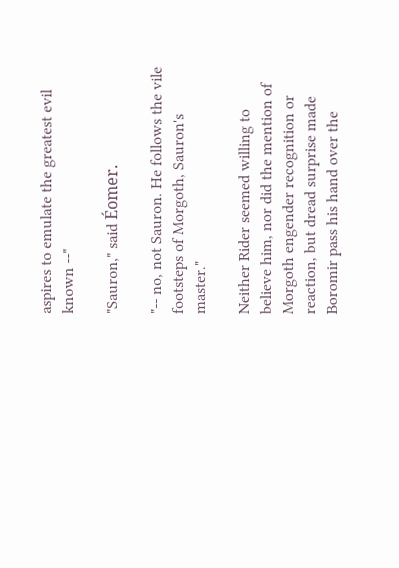aspires to emulate the greatest evil known --"

"Sauron," said Éomer.

"-- no, not Sauron. He follows the vile footsteps of Morgoth, Sauron's master."

Neither Rider seemed willing to believe him, nor did the mention of Morgoth engender recognition or reaction, but dread surprise made Boromir pass his hand over the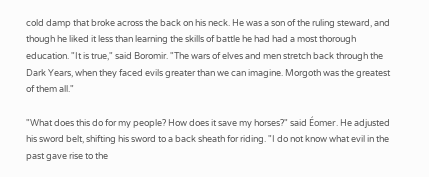cold damp that broke across the back on his neck. He was a son of the ruling steward, and though he liked it less than learning the skills of battle he had had a most thorough education. "It is true," said Boromir. "The wars of elves and men stretch back through the Dark Years, when they faced evils greater than we can imagine. Morgoth was the greatest of them all."

"What does this do for my people? How does it save my horses?" said Éomer. He adjusted his sword belt, shifting his sword to a back sheath for riding. "I do not know what evil in the past gave rise to the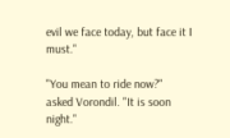evil we face today, but face it I must."

"You mean to ride now?" asked Vorondil. "It is soon night."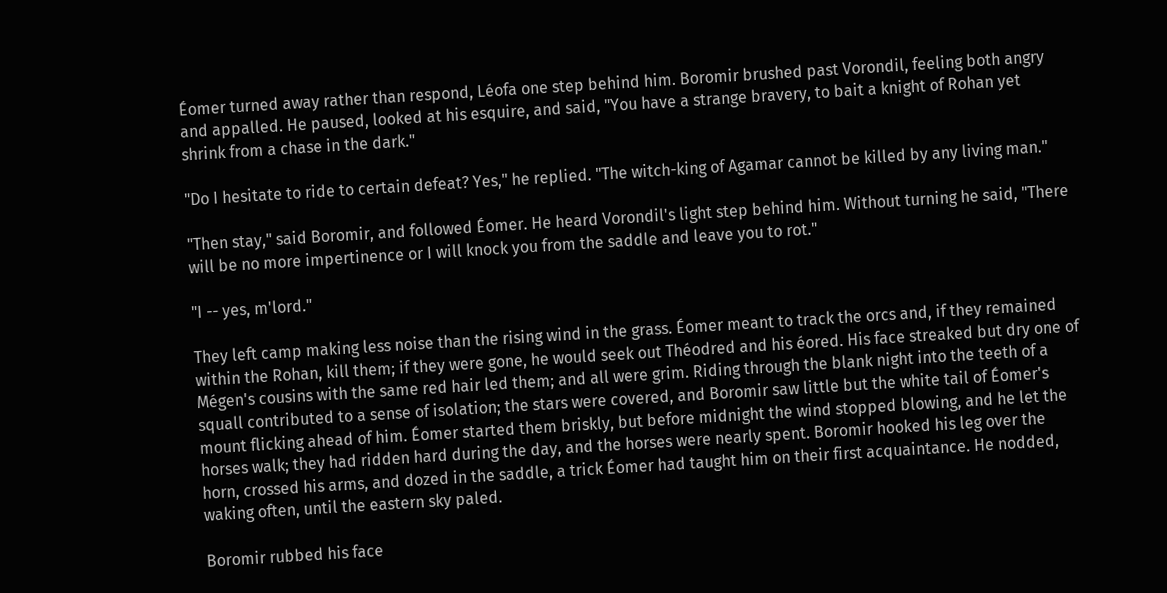Éomer turned away rather than respond, Léofa one step behind him. Boromir brushed past Vorondil, feeling both angry and appalled. He paused, looked at his esquire, and said, "You have a strange bravery, to bait a knight of Rohan yet shrink from a chase in the dark."

"Do I hesitate to ride to certain defeat? Yes," he replied. "The witch-king of Agamar cannot be killed by any living man."

"Then stay," said Boromir, and followed Éomer. He heard Vorondil's light step behind him. Without turning he said, "There will be no more impertinence or I will knock you from the saddle and leave you to rot."

"I -- yes, m'lord."

They left camp making less noise than the rising wind in the grass. Éomer meant to track the orcs and, if they remained within the Rohan, kill them; if they were gone, he would seek out Théodred and his éored. His face streaked but dry one of Mégen's cousins with the same red hair led them; and all were grim. Riding through the blank night into the teeth of a squall contributed to a sense of isolation; the stars were covered, and Boromir saw little but the white tail of Éomer's mount flicking ahead of him. Éomer started them briskly, but before midnight the wind stopped blowing, and he let the horses walk; they had ridden hard during the day, and the horses were nearly spent. Boromir hooked his leg over the horn, crossed his arms, and dozed in the saddle, a trick Éomer had taught him on their first acquaintance. He nodded, waking often, until the eastern sky paled.

Boromir rubbed his face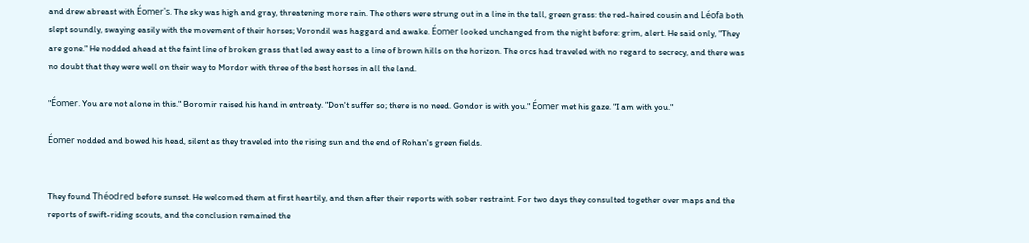and drew abreast with Éomer's. The sky was high and gray, threatening more rain. The others were strung out in a line in the tall, green grass: the red-haired cousin and Léofa both slept soundly, swaying easily with the movement of their horses; Vorondil was haggard and awake. Éomer looked unchanged from the night before: grim, alert. He said only, "They are gone." He nodded ahead at the faint line of broken grass that led away east to a line of brown hills on the horizon. The orcs had traveled with no regard to secrecy, and there was no doubt that they were well on their way to Mordor with three of the best horses in all the land.

"Éomer. You are not alone in this." Boromir raised his hand in entreaty. "Don't suffer so; there is no need. Gondor is with you." Éomer met his gaze. "I am with you."

Éomer nodded and bowed his head, silent as they traveled into the rising sun and the end of Rohan's green fields.


They found Théodred before sunset. He welcomed them at first heartily, and then after their reports with sober restraint. For two days they consulted together over maps and the reports of swift-riding scouts, and the conclusion remained the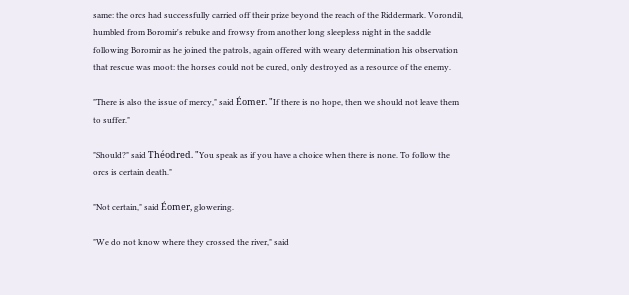same: the orcs had successfully carried off their prize beyond the reach of the Riddermark. Vorondil, humbled from Boromir's rebuke and frowsy from another long sleepless night in the saddle following Boromir as he joined the patrols, again offered with weary determination his observation that rescue was moot: the horses could not be cured, only destroyed as a resource of the enemy.

"There is also the issue of mercy," said Éomer. "If there is no hope, then we should not leave them to suffer."

"Should?" said Théodred. "You speak as if you have a choice when there is none. To follow the orcs is certain death."

"Not certain," said Éomer, glowering.

"We do not know where they crossed the river," said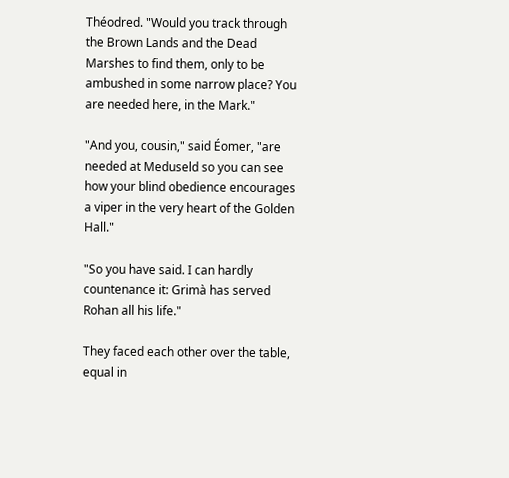Théodred. "Would you track through the Brown Lands and the Dead Marshes to find them, only to be ambushed in some narrow place? You are needed here, in the Mark."

"And you, cousin," said Éomer, "are needed at Meduseld so you can see how your blind obedience encourages a viper in the very heart of the Golden Hall."

"So you have said. I can hardly countenance it: Grimà has served Rohan all his life."

They faced each other over the table, equal in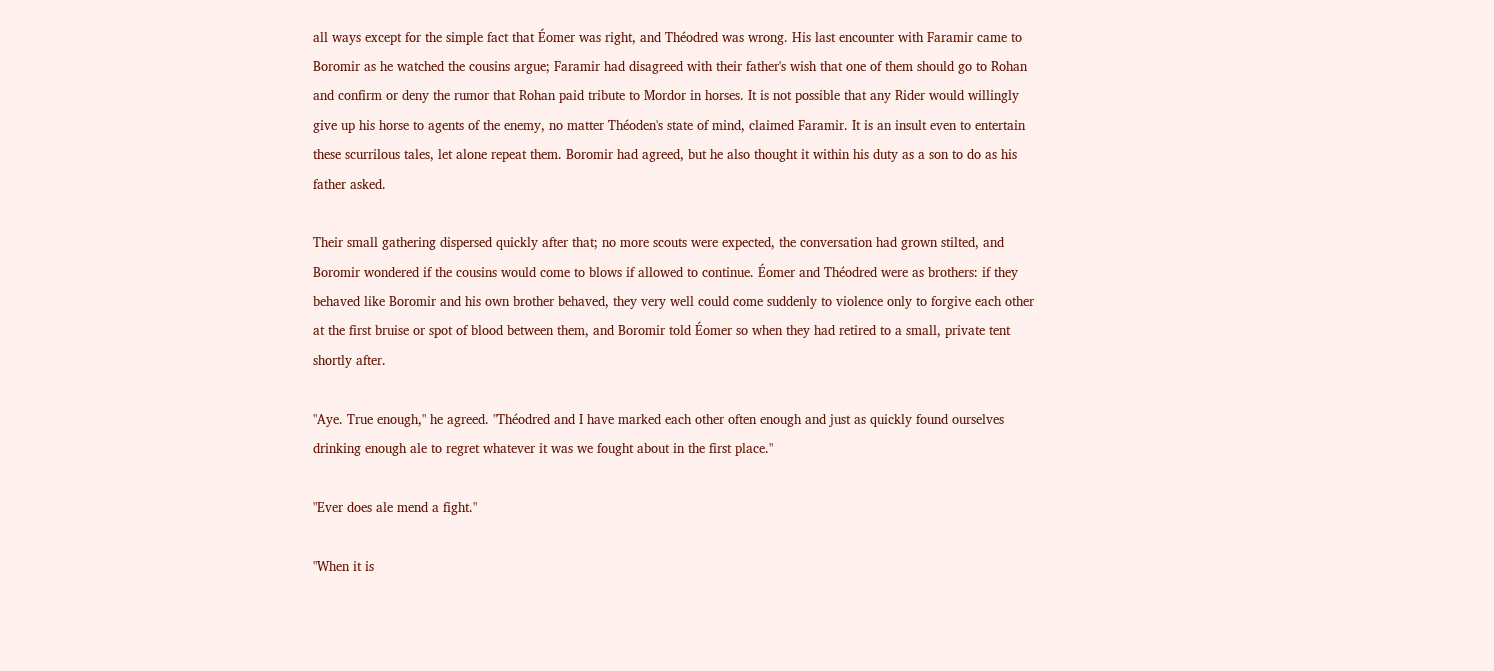all ways except for the simple fact that Éomer was right, and Théodred was wrong. His last encounter with Faramir came to Boromir as he watched the cousins argue; Faramir had disagreed with their father's wish that one of them should go to Rohan and confirm or deny the rumor that Rohan paid tribute to Mordor in horses. It is not possible that any Rider would willingly give up his horse to agents of the enemy, no matter Théoden's state of mind, claimed Faramir. It is an insult even to entertain these scurrilous tales, let alone repeat them. Boromir had agreed, but he also thought it within his duty as a son to do as his father asked.

Their small gathering dispersed quickly after that; no more scouts were expected, the conversation had grown stilted, and Boromir wondered if the cousins would come to blows if allowed to continue. Éomer and Théodred were as brothers: if they behaved like Boromir and his own brother behaved, they very well could come suddenly to violence only to forgive each other at the first bruise or spot of blood between them, and Boromir told Éomer so when they had retired to a small, private tent shortly after.

"Aye. True enough," he agreed. "Théodred and I have marked each other often enough and just as quickly found ourselves drinking enough ale to regret whatever it was we fought about in the first place."

"Ever does ale mend a fight."

"When it is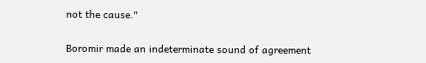not the cause."

Boromir made an indeterminate sound of agreement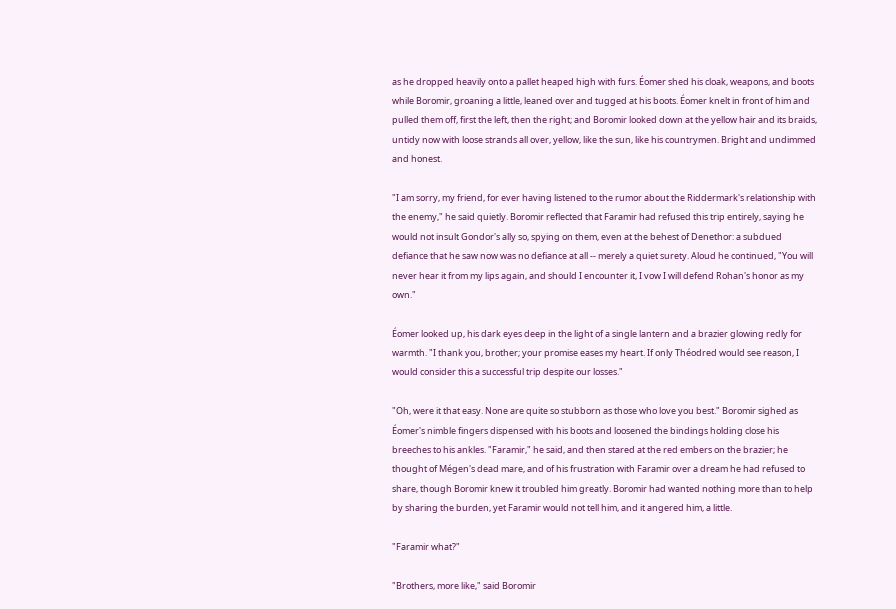as he dropped heavily onto a pallet heaped high with furs. Éomer shed his cloak, weapons, and boots while Boromir, groaning a little, leaned over and tugged at his boots. Éomer knelt in front of him and pulled them off, first the left, then the right; and Boromir looked down at the yellow hair and its braids, untidy now with loose strands all over, yellow, like the sun, like his countrymen. Bright and undimmed and honest.

"I am sorry, my friend, for ever having listened to the rumor about the Riddermark's relationship with the enemy," he said quietly. Boromir reflected that Faramir had refused this trip entirely, saying he would not insult Gondor's ally so, spying on them, even at the behest of Denethor: a subdued defiance that he saw now was no defiance at all -- merely a quiet surety. Aloud he continued, "You will never hear it from my lips again, and should I encounter it, I vow I will defend Rohan's honor as my own."

Éomer looked up, his dark eyes deep in the light of a single lantern and a brazier glowing redly for warmth. "I thank you, brother; your promise eases my heart. If only Théodred would see reason, I would consider this a successful trip despite our losses."

"Oh, were it that easy. None are quite so stubborn as those who love you best." Boromir sighed as Éomer's nimble fingers dispensed with his boots and loosened the bindings holding close his breeches to his ankles. "Faramir," he said, and then stared at the red embers on the brazier; he thought of Mégen's dead mare, and of his frustration with Faramir over a dream he had refused to share, though Boromir knew it troubled him greatly. Boromir had wanted nothing more than to help by sharing the burden, yet Faramir would not tell him, and it angered him, a little.

"Faramir what?"

"Brothers, more like," said Boromir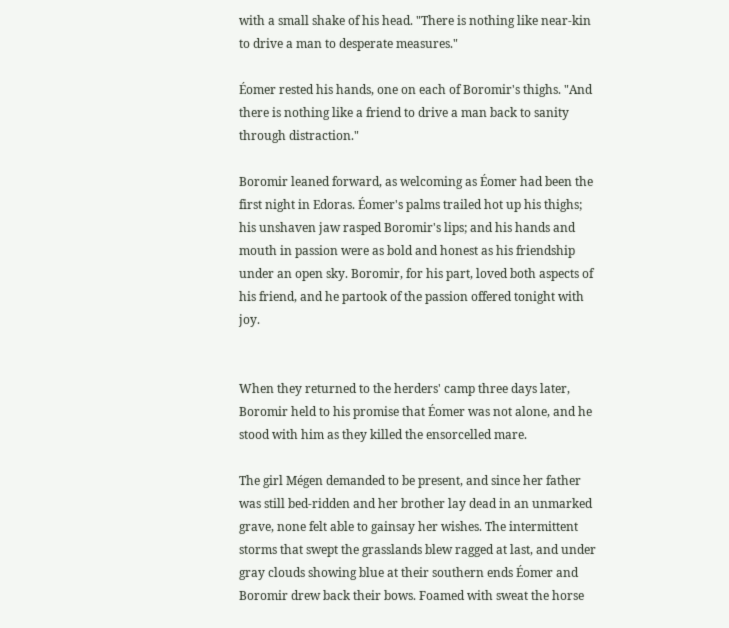with a small shake of his head. "There is nothing like near-kin to drive a man to desperate measures."

Éomer rested his hands, one on each of Boromir's thighs. "And there is nothing like a friend to drive a man back to sanity through distraction."

Boromir leaned forward, as welcoming as Éomer had been the first night in Edoras. Éomer's palms trailed hot up his thighs; his unshaven jaw rasped Boromir's lips; and his hands and mouth in passion were as bold and honest as his friendship under an open sky. Boromir, for his part, loved both aspects of his friend, and he partook of the passion offered tonight with joy.


When they returned to the herders' camp three days later, Boromir held to his promise that Éomer was not alone, and he stood with him as they killed the ensorcelled mare.

The girl Mégen demanded to be present, and since her father was still bed-ridden and her brother lay dead in an unmarked grave, none felt able to gainsay her wishes. The intermittent storms that swept the grasslands blew ragged at last, and under gray clouds showing blue at their southern ends Éomer and Boromir drew back their bows. Foamed with sweat the horse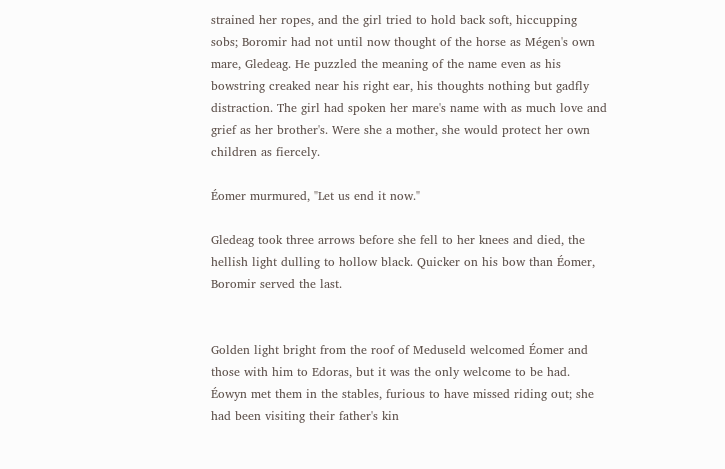strained her ropes, and the girl tried to hold back soft, hiccupping sobs; Boromir had not until now thought of the horse as Mégen's own mare, Gledeag. He puzzled the meaning of the name even as his bowstring creaked near his right ear, his thoughts nothing but gadfly distraction. The girl had spoken her mare's name with as much love and grief as her brother's. Were she a mother, she would protect her own children as fiercely.

Éomer murmured, "Let us end it now."

Gledeag took three arrows before she fell to her knees and died, the hellish light dulling to hollow black. Quicker on his bow than Éomer, Boromir served the last.


Golden light bright from the roof of Meduseld welcomed Éomer and those with him to Edoras, but it was the only welcome to be had. Éowyn met them in the stables, furious to have missed riding out; she had been visiting their father's kin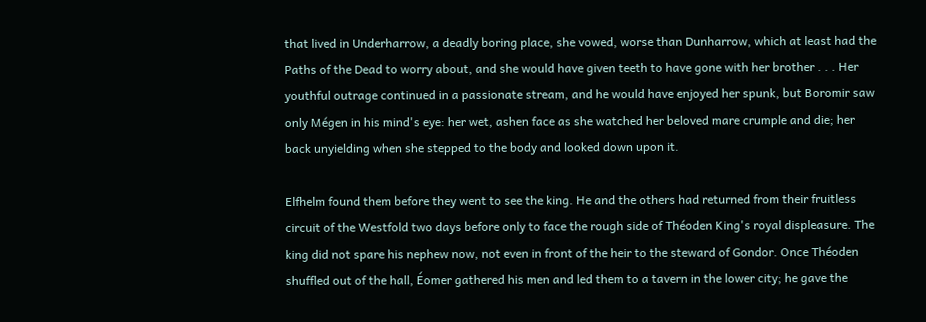that lived in Underharrow, a deadly boring place, she vowed, worse than Dunharrow, which at least had the Paths of the Dead to worry about, and she would have given teeth to have gone with her brother . . . Her youthful outrage continued in a passionate stream, and he would have enjoyed her spunk, but Boromir saw only Mégen in his mind's eye: her wet, ashen face as she watched her beloved mare crumple and die; her back unyielding when she stepped to the body and looked down upon it.

Elfhelm found them before they went to see the king. He and the others had returned from their fruitless circuit of the Westfold two days before only to face the rough side of Théoden King's royal displeasure. The king did not spare his nephew now, not even in front of the heir to the steward of Gondor. Once Théoden shuffled out of the hall, Éomer gathered his men and led them to a tavern in the lower city; he gave the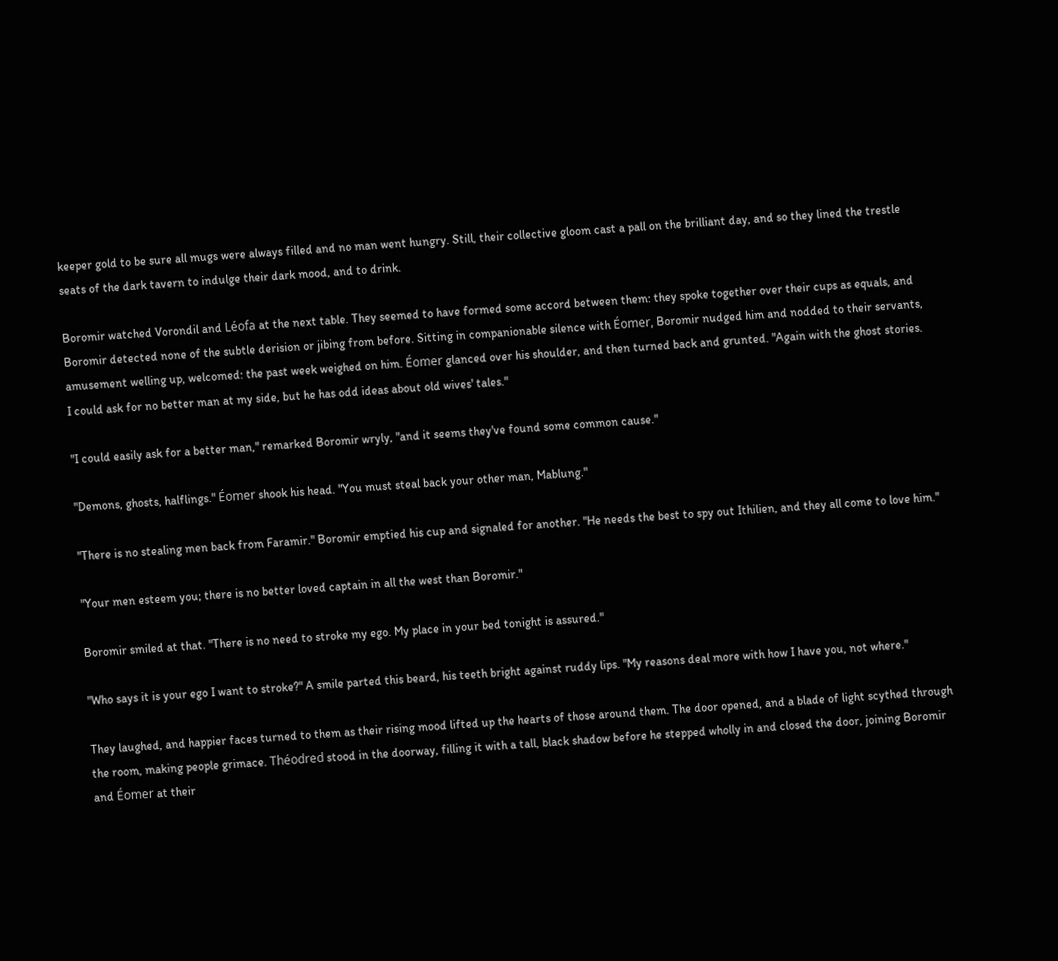keeper gold to be sure all mugs were always filled and no man went hungry. Still, their collective gloom cast a pall on the brilliant day, and so they lined the trestle seats of the dark tavern to indulge their dark mood, and to drink.

Boromir watched Vorondil and Léofa at the next table. They seemed to have formed some accord between them: they spoke together over their cups as equals, and Boromir detected none of the subtle derision or jibing from before. Sitting in companionable silence with Éomer, Boromir nudged him and nodded to their servants, amusement welling up, welcomed: the past week weighed on him. Éomer glanced over his shoulder, and then turned back and grunted. "Again with the ghost stories. I could ask for no better man at my side, but he has odd ideas about old wives' tales."

"I could easily ask for a better man," remarked Boromir wryly, "and it seems they've found some common cause."

"Demons, ghosts, halflings." Éomer shook his head. "You must steal back your other man, Mablung."

"There is no stealing men back from Faramir." Boromir emptied his cup and signaled for another. "He needs the best to spy out Ithilien, and they all come to love him."

"Your men esteem you; there is no better loved captain in all the west than Boromir."

Boromir smiled at that. "There is no need to stroke my ego. My place in your bed tonight is assured."

"Who says it is your ego I want to stroke?" A smile parted this beard, his teeth bright against ruddy lips. "My reasons deal more with how I have you, not where."

They laughed, and happier faces turned to them as their rising mood lifted up the hearts of those around them. The door opened, and a blade of light scythed through the room, making people grimace. Théodred stood in the doorway, filling it with a tall, black shadow before he stepped wholly in and closed the door, joining Boromir and Éomer at their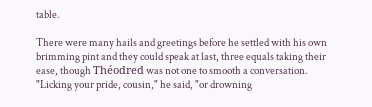table.

There were many hails and greetings before he settled with his own brimming pint and they could speak at last, three equals taking their ease, though Théodred was not one to smooth a conversation. "Licking your pride, cousin," he said, "or drowning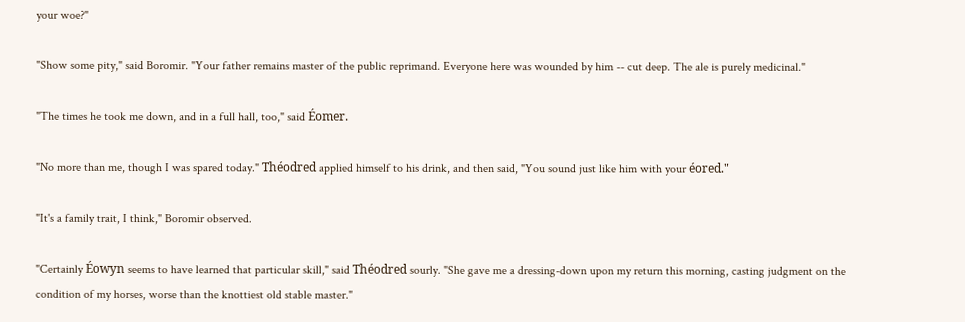your woe?"

"Show some pity," said Boromir. "Your father remains master of the public reprimand. Everyone here was wounded by him -- cut deep. The ale is purely medicinal."

"The times he took me down, and in a full hall, too," said Éomer.

"No more than me, though I was spared today." Théodred applied himself to his drink, and then said, "You sound just like him with your éored."

"It's a family trait, I think," Boromir observed.

"Certainly Éowyn seems to have learned that particular skill," said Théodred sourly. "She gave me a dressing-down upon my return this morning, casting judgment on the condition of my horses, worse than the knottiest old stable master."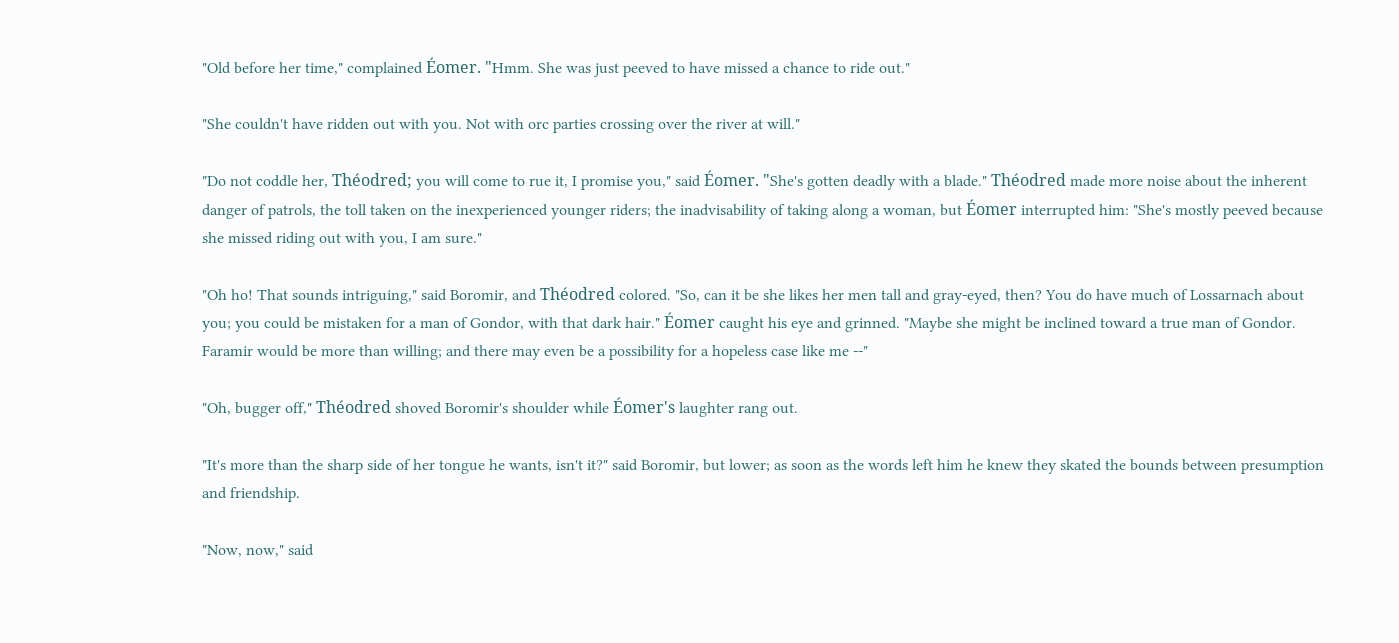"Old before her time," complained Éomer. "Hmm. She was just peeved to have missed a chance to ride out."

"She couldn't have ridden out with you. Not with orc parties crossing over the river at will."

"Do not coddle her, Théodred; you will come to rue it, I promise you," said Éomer. "She's gotten deadly with a blade." Théodred made more noise about the inherent danger of patrols, the toll taken on the inexperienced younger riders; the inadvisability of taking along a woman, but Éomer interrupted him: "She's mostly peeved because she missed riding out with you, I am sure."

"Oh ho! That sounds intriguing," said Boromir, and Théodred colored. "So, can it be she likes her men tall and gray-eyed, then? You do have much of Lossarnach about you; you could be mistaken for a man of Gondor, with that dark hair." Éomer caught his eye and grinned. "Maybe she might be inclined toward a true man of Gondor. Faramir would be more than willing; and there may even be a possibility for a hopeless case like me --"

"Oh, bugger off," Théodred shoved Boromir's shoulder while Éomer's laughter rang out.

"It's more than the sharp side of her tongue he wants, isn't it?" said Boromir, but lower; as soon as the words left him he knew they skated the bounds between presumption and friendship.

"Now, now," said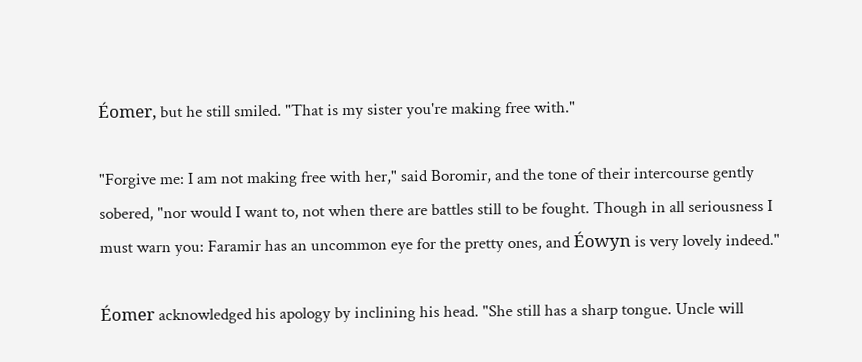Éomer, but he still smiled. "That is my sister you're making free with."

"Forgive me: I am not making free with her," said Boromir, and the tone of their intercourse gently sobered, "nor would I want to, not when there are battles still to be fought. Though in all seriousness I must warn you: Faramir has an uncommon eye for the pretty ones, and Éowyn is very lovely indeed."

Éomer acknowledged his apology by inclining his head. "She still has a sharp tongue. Uncle will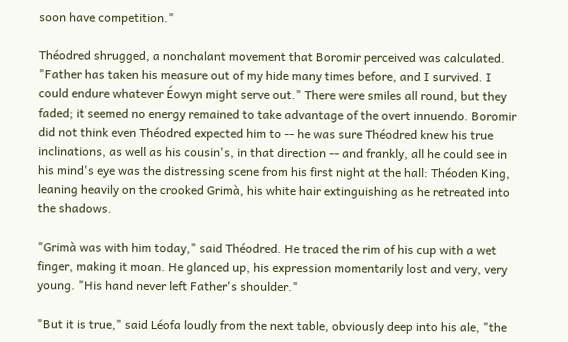soon have competition."

Théodred shrugged, a nonchalant movement that Boromir perceived was calculated. "Father has taken his measure out of my hide many times before, and I survived. I could endure whatever Éowyn might serve out." There were smiles all round, but they faded; it seemed no energy remained to take advantage of the overt innuendo. Boromir did not think even Théodred expected him to -- he was sure Théodred knew his true inclinations, as well as his cousin's, in that direction -- and frankly, all he could see in his mind's eye was the distressing scene from his first night at the hall: Théoden King, leaning heavily on the crooked Grimà, his white hair extinguishing as he retreated into the shadows.

"Grimà was with him today," said Théodred. He traced the rim of his cup with a wet finger, making it moan. He glanced up, his expression momentarily lost and very, very young. "His hand never left Father's shoulder."

"But it is true," said Léofa loudly from the next table, obviously deep into his ale, "the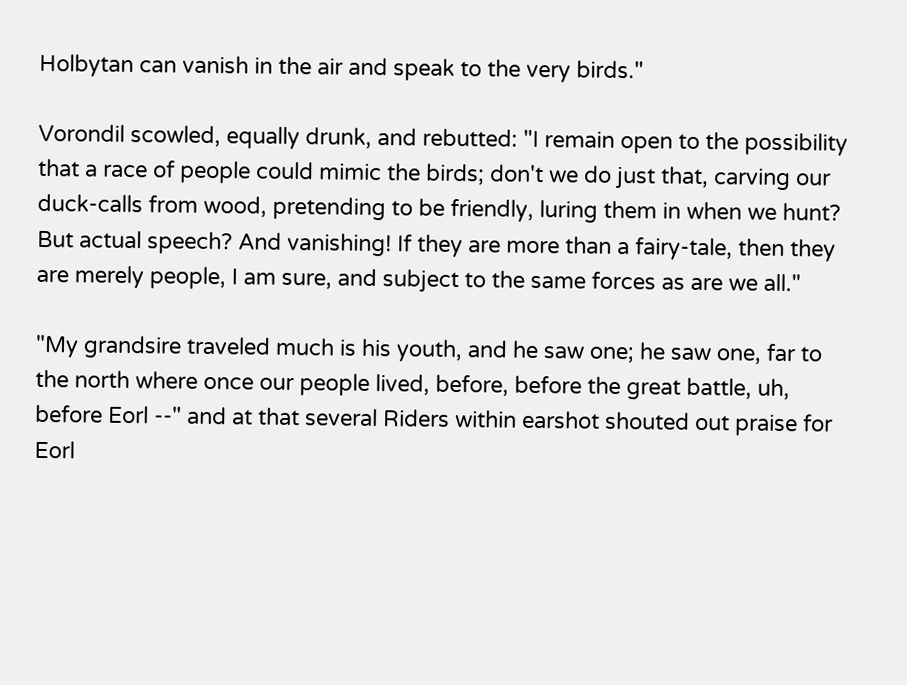Holbytan can vanish in the air and speak to the very birds."

Vorondil scowled, equally drunk, and rebutted: "I remain open to the possibility that a race of people could mimic the birds; don't we do just that, carving our duck-calls from wood, pretending to be friendly, luring them in when we hunt? But actual speech? And vanishing! If they are more than a fairy-tale, then they are merely people, I am sure, and subject to the same forces as are we all."

"My grandsire traveled much is his youth, and he saw one; he saw one, far to the north where once our people lived, before, before the great battle, uh, before Eorl --" and at that several Riders within earshot shouted out praise for Eorl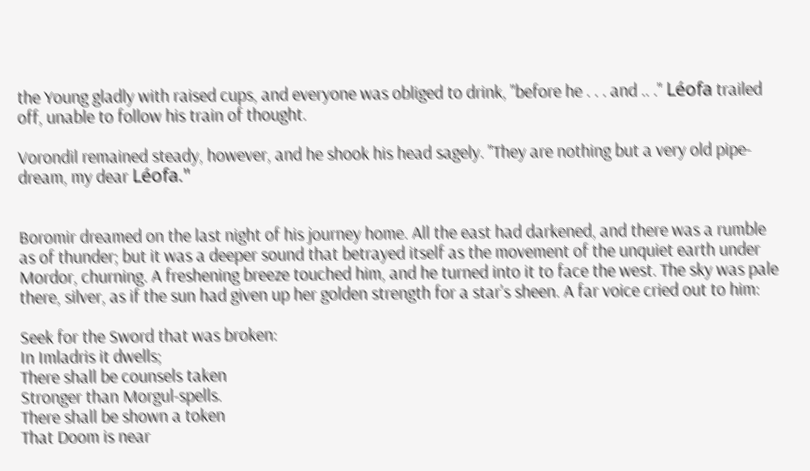the Young gladly with raised cups, and everyone was obliged to drink, "before he . . . and .. ." Léofa trailed off, unable to follow his train of thought.

Vorondil remained steady, however, and he shook his head sagely. "They are nothing but a very old pipe-dream, my dear Léofa."


Boromir dreamed on the last night of his journey home. All the east had darkened, and there was a rumble as of thunder; but it was a deeper sound that betrayed itself as the movement of the unquiet earth under Mordor, churning. A freshening breeze touched him, and he turned into it to face the west. The sky was pale there, silver, as if the sun had given up her golden strength for a star's sheen. A far voice cried out to him:

Seek for the Sword that was broken:
In Imladris it dwells;
There shall be counsels taken
Stronger than Morgul-spells.
There shall be shown a token
That Doom is near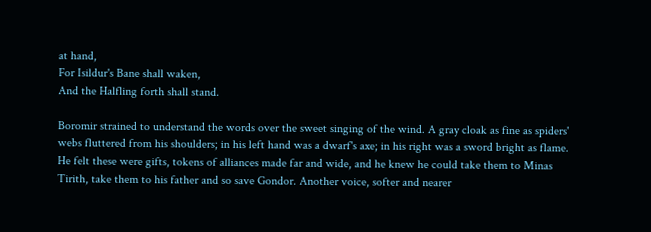at hand,
For Isildur's Bane shall waken,
And the Halfling forth shall stand.

Boromir strained to understand the words over the sweet singing of the wind. A gray cloak as fine as spiders' webs fluttered from his shoulders; in his left hand was a dwarf's axe; in his right was a sword bright as flame. He felt these were gifts, tokens of alliances made far and wide, and he knew he could take them to Minas Tirith, take them to his father and so save Gondor. Another voice, softer and nearer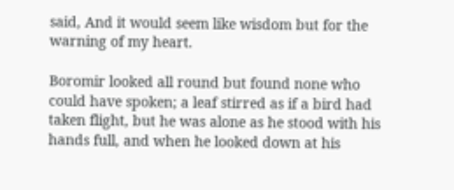said, And it would seem like wisdom but for the warning of my heart.

Boromir looked all round but found none who could have spoken; a leaf stirred as if a bird had taken flight, but he was alone as he stood with his hands full, and when he looked down at his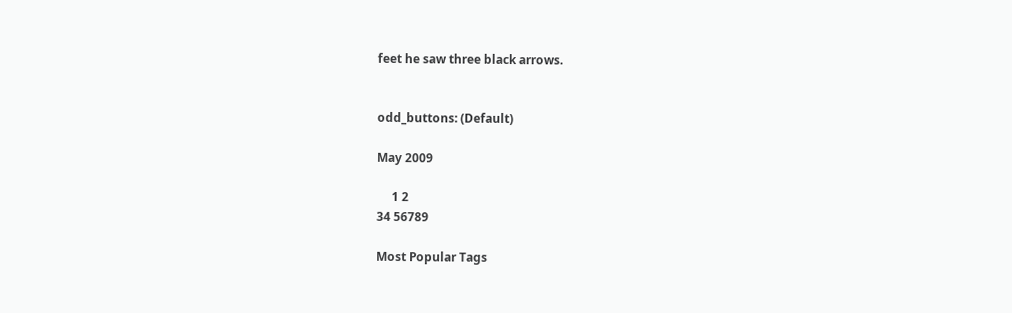feet he saw three black arrows.


odd_buttons: (Default)

May 2009

     1 2
34 56789

Most Popular Tags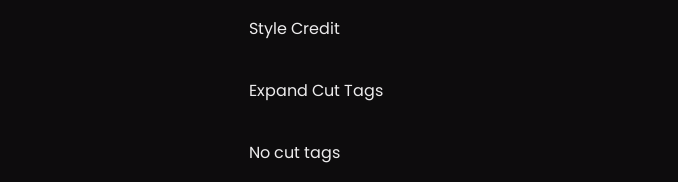Style Credit

Expand Cut Tags

No cut tags